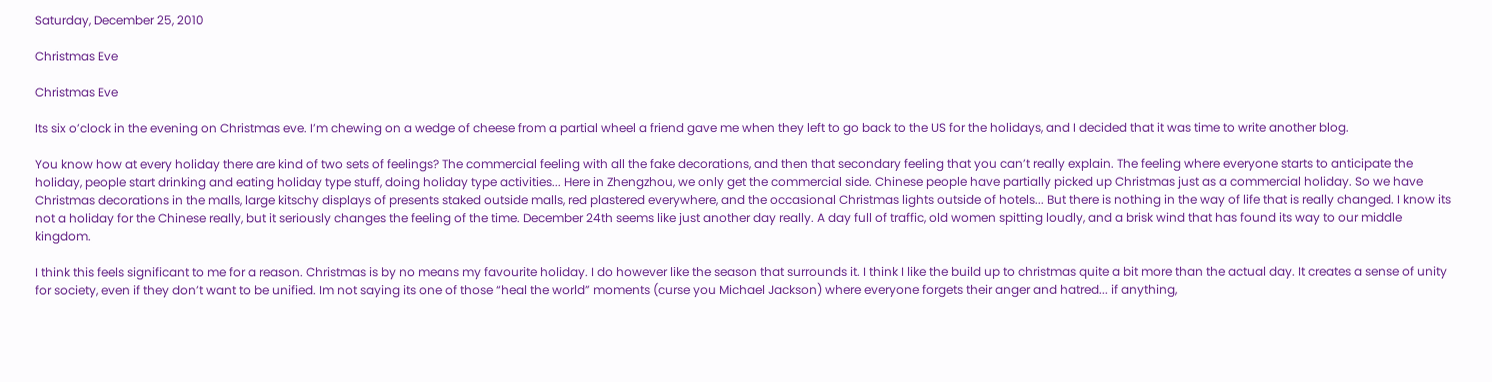Saturday, December 25, 2010

Christmas Eve

Christmas Eve

Its six o’clock in the evening on Christmas eve. I’m chewing on a wedge of cheese from a partial wheel a friend gave me when they left to go back to the US for the holidays, and I decided that it was time to write another blog.

You know how at every holiday there are kind of two sets of feelings? The commercial feeling with all the fake decorations, and then that secondary feeling that you can’t really explain. The feeling where everyone starts to anticipate the holiday, people start drinking and eating holiday type stuff, doing holiday type activities... Here in Zhengzhou, we only get the commercial side. Chinese people have partially picked up Christmas just as a commercial holiday. So we have Christmas decorations in the malls, large kitschy displays of presents staked outside malls, red plastered everywhere, and the occasional Christmas lights outside of hotels... But there is nothing in the way of life that is really changed. I know its not a holiday for the Chinese really, but it seriously changes the feeling of the time. December 24th seems like just another day really. A day full of traffic, old women spitting loudly, and a brisk wind that has found its way to our middle kingdom.

I think this feels significant to me for a reason. Christmas is by no means my favourite holiday. I do however like the season that surrounds it. I think I like the build up to christmas quite a bit more than the actual day. It creates a sense of unity for society, even if they don’t want to be unified. Im not saying its one of those “heal the world” moments (curse you Michael Jackson) where everyone forgets their anger and hatred... if anything,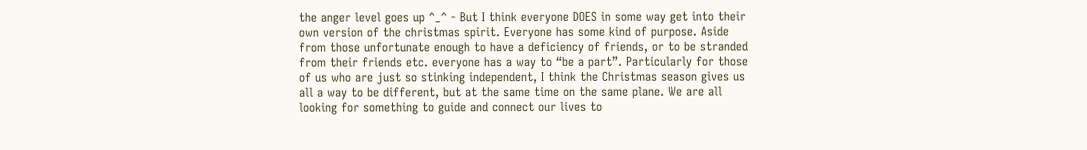the anger level goes up ^_^ - But I think everyone DOES in some way get into their own version of the christmas spirit. Everyone has some kind of purpose. Aside from those unfortunate enough to have a deficiency of friends, or to be stranded from their friends etc. everyone has a way to “be a part”. Particularly for those of us who are just so stinking independent, I think the Christmas season gives us all a way to be different, but at the same time on the same plane. We are all looking for something to guide and connect our lives to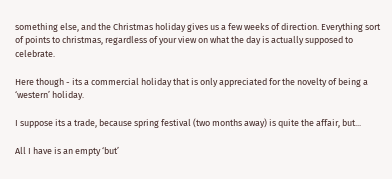something else, and the Christmas holiday gives us a few weeks of direction. Everything sort of points to christmas, regardless of your view on what the day is actually supposed to celebrate.

Here though - its a commercial holiday that is only appreciated for the novelty of being a ‘western’ holiday.

I suppose its a trade, because spring festival (two months away) is quite the affair, but...

All I have is an empty ‘but’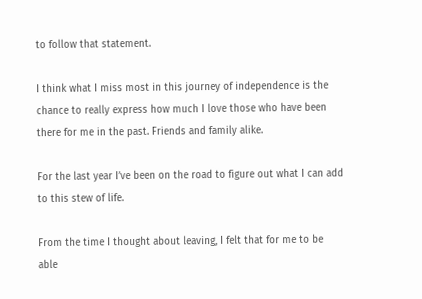to follow that statement.

I think what I miss most in this journey of independence is the chance to really express how much I love those who have been there for me in the past. Friends and family alike.

For the last year I’ve been on the road to figure out what I can add to this stew of life.

From the time I thought about leaving, I felt that for me to be able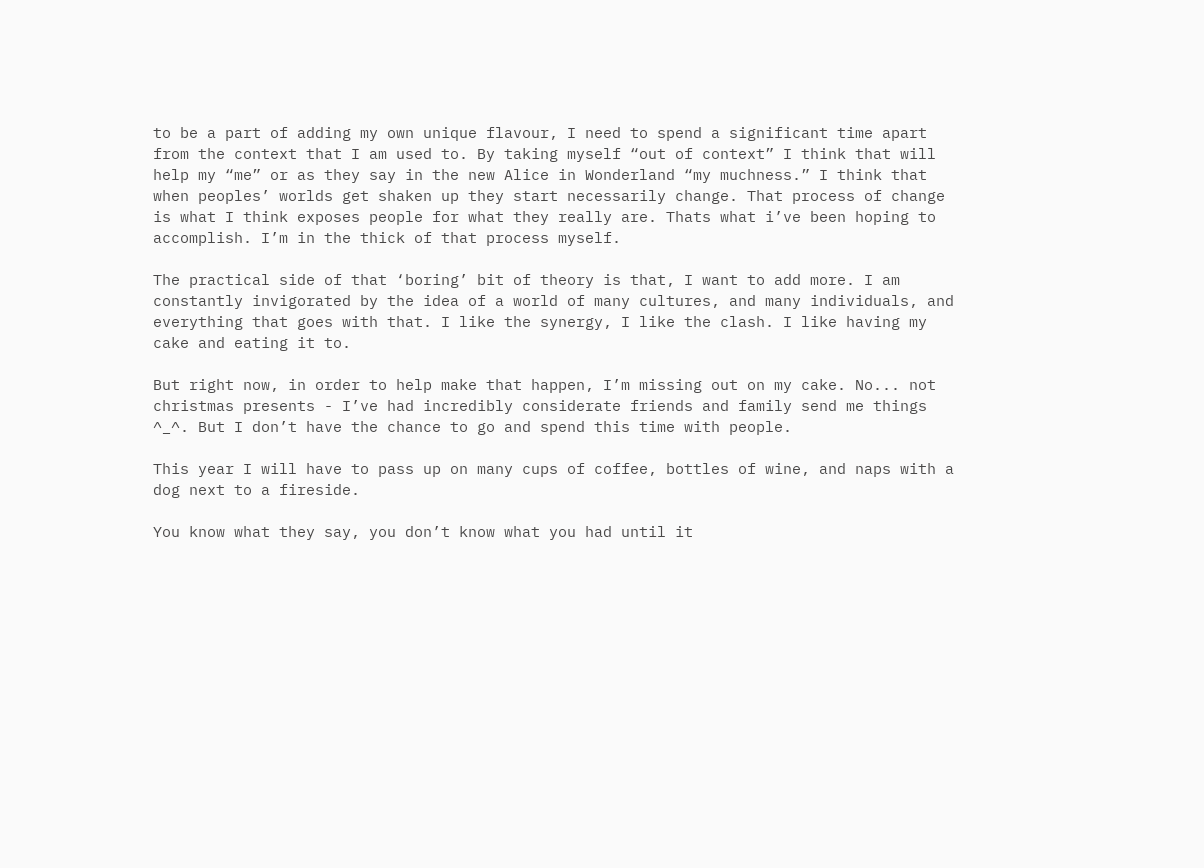to be a part of adding my own unique flavour, I need to spend a significant time apart from the context that I am used to. By taking myself “out of context” I think that will help my “me” or as they say in the new Alice in Wonderland “my muchness.” I think that when peoples’ worlds get shaken up they start necessarily change. That process of change is what I think exposes people for what they really are. Thats what i’ve been hoping to accomplish. I’m in the thick of that process myself.

The practical side of that ‘boring’ bit of theory is that, I want to add more. I am constantly invigorated by the idea of a world of many cultures, and many individuals, and everything that goes with that. I like the synergy, I like the clash. I like having my cake and eating it to.

But right now, in order to help make that happen, I’m missing out on my cake. No... not christmas presents - I’ve had incredibly considerate friends and family send me things ^_^. But I don’t have the chance to go and spend this time with people.

This year I will have to pass up on many cups of coffee, bottles of wine, and naps with a dog next to a fireside.

You know what they say, you don’t know what you had until it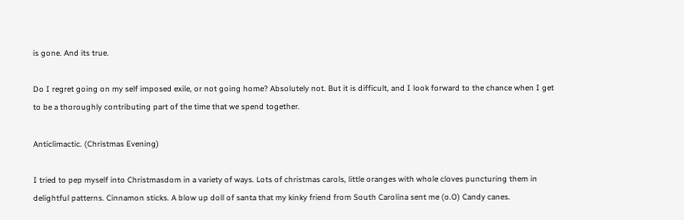is gone. And its true.

Do I regret going on my self imposed exile, or not going home? Absolutely not. But it is difficult, and I look forward to the chance when I get to be a thoroughly contributing part of the time that we spend together.

Anticlimactic. (Christmas Evening)

I tried to pep myself into Christmasdom in a variety of ways. Lots of christmas carols, little oranges with whole cloves puncturing them in delightful patterns. Cinnamon sticks. A blow up doll of santa that my kinky friend from South Carolina sent me (o.O) Candy canes.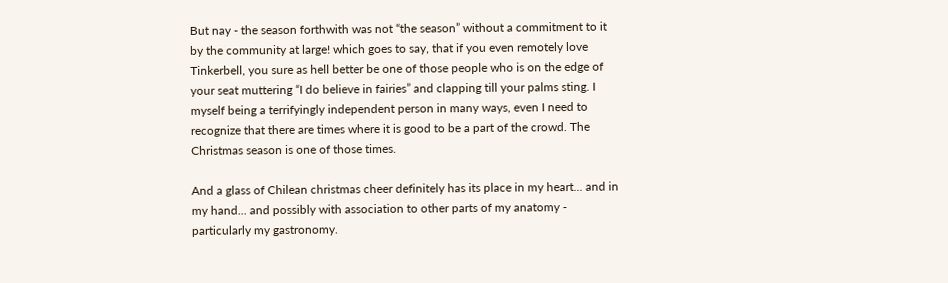But nay - the season forthwith was not “the season” without a commitment to it by the community at large! which goes to say, that if you even remotely love Tinkerbell, you sure as hell better be one of those people who is on the edge of your seat muttering “I do believe in fairies” and clapping till your palms sting. I myself being a terrifyingly independent person in many ways, even I need to recognize that there are times where it is good to be a part of the crowd. The Christmas season is one of those times.

And a glass of Chilean christmas cheer definitely has its place in my heart... and in my hand... and possibly with association to other parts of my anatomy - particularly my gastronomy.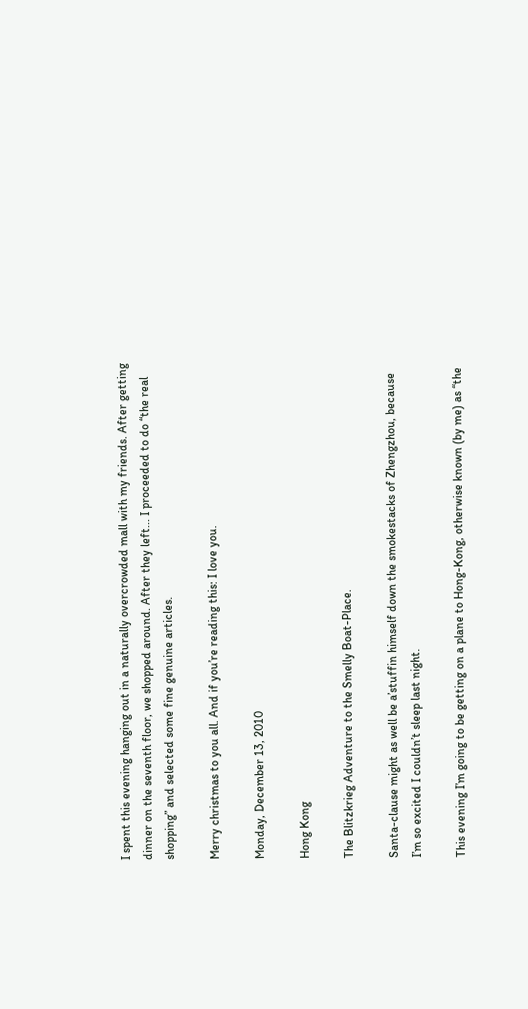I spent this evening hanging out in a naturally overcrowded mall with my friends. After getting dinner on the seventh floor, we shopped around. After they left... I proceeded to do “the real shopping” and selected some fine genuine articles.

Merry christmas to you all. And if you’re reading this: I love you.

Monday, December 13, 2010

Hong Kong

The Blitzkrieg Adventure to the Smelly Boat-Place.

Santa-clause might as well be a’stuffin himself down the smokestacks of Zhengzhou, because I’m so excited I couldn’t sleep last night.

This evening I’m going to be getting on a plane to Hong-Kong, otherwise known (by me) as “the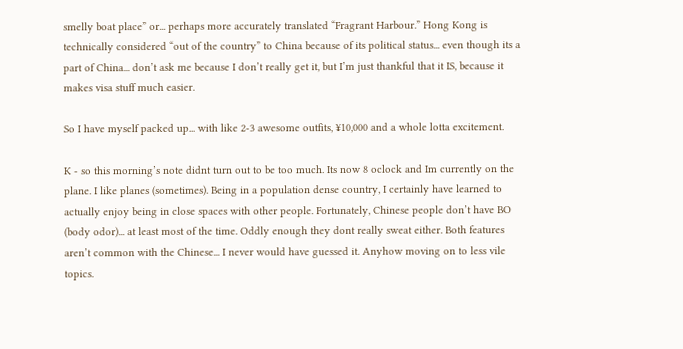smelly boat place” or... perhaps more accurately translated “Fragrant Harbour.” Hong Kong is technically considered “out of the country” to China because of its political status... even though its a part of China... don’t ask me because I don’t really get it, but I’m just thankful that it IS, because it makes visa stuff much easier.

So I have myself packed up... with like 2-3 awesome outfits, ¥10,000 and a whole lotta excitement.

K - so this morning’s note didnt turn out to be too much. Its now 8 oclock and Im currently on the plane. I like planes (sometimes). Being in a population dense country, I certainly have learned to actually enjoy being in close spaces with other people. Fortunately, Chinese people don’t have BO (body odor)... at least most of the time. Oddly enough they dont really sweat either. Both features aren’t common with the Chinese... I never would have guessed it. Anyhow moving on to less vile topics.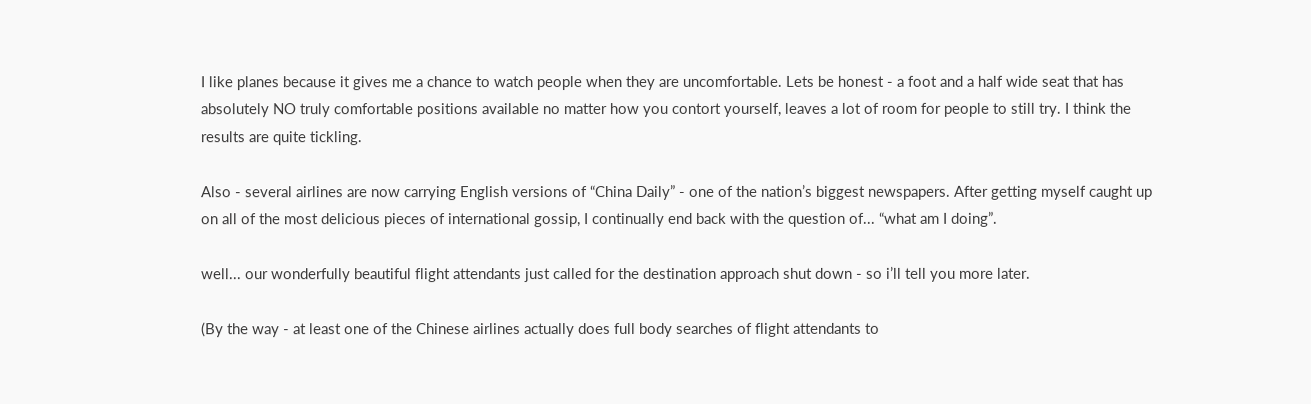I like planes because it gives me a chance to watch people when they are uncomfortable. Lets be honest - a foot and a half wide seat that has absolutely NO truly comfortable positions available no matter how you contort yourself, leaves a lot of room for people to still try. I think the results are quite tickling.

Also - several airlines are now carrying English versions of “China Daily” - one of the nation’s biggest newspapers. After getting myself caught up on all of the most delicious pieces of international gossip, I continually end back with the question of... “what am I doing”.

well... our wonderfully beautiful flight attendants just called for the destination approach shut down - so i’ll tell you more later.

(By the way - at least one of the Chinese airlines actually does full body searches of flight attendants to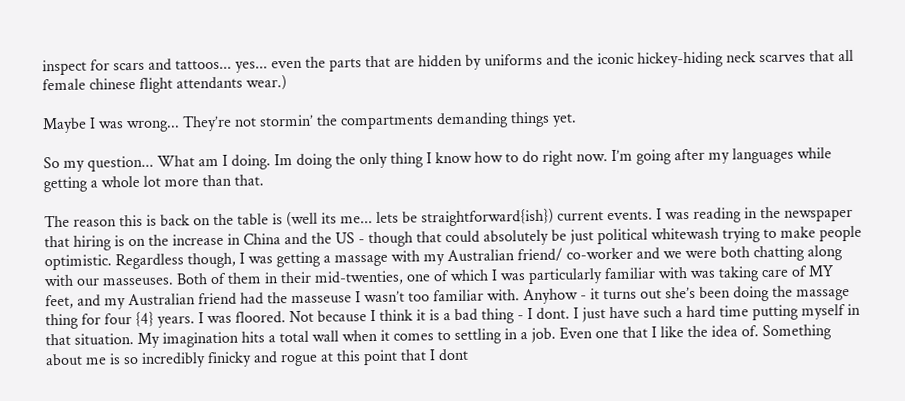inspect for scars and tattoos... yes... even the parts that are hidden by uniforms and the iconic hickey-hiding neck scarves that all female chinese flight attendants wear.)

Maybe I was wrong... They’re not stormin’ the compartments demanding things yet.

So my question... What am I doing. Im doing the only thing I know how to do right now. I’m going after my languages while getting a whole lot more than that.

The reason this is back on the table is (well its me... lets be straightforward{ish}) current events. I was reading in the newspaper that hiring is on the increase in China and the US - though that could absolutely be just political whitewash trying to make people optimistic. Regardless though, I was getting a massage with my Australian friend/ co-worker and we were both chatting along with our masseuses. Both of them in their mid-twenties, one of which I was particularly familiar with was taking care of MY feet, and my Australian friend had the masseuse I wasn’t too familiar with. Anyhow - it turns out she’s been doing the massage thing for four {4} years. I was floored. Not because I think it is a bad thing - I dont. I just have such a hard time putting myself in that situation. My imagination hits a total wall when it comes to settling in a job. Even one that I like the idea of. Something about me is so incredibly finicky and rogue at this point that I dont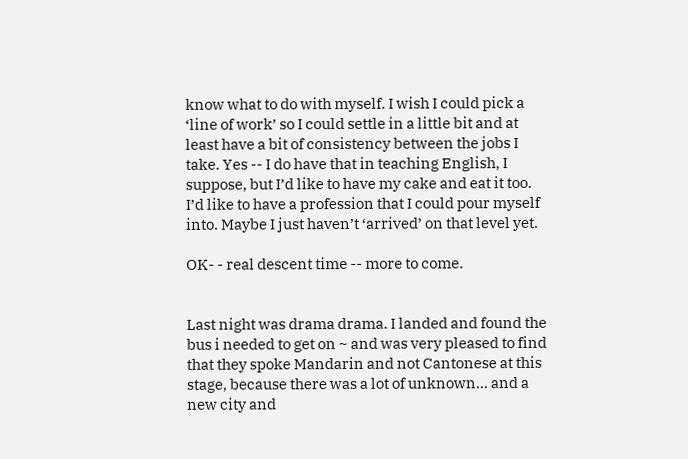know what to do with myself. I wish I could pick a ‘line of work’ so I could settle in a little bit and at least have a bit of consistency between the jobs I take. Yes -- I do have that in teaching English, I suppose, but I’d like to have my cake and eat it too. I’d like to have a profession that I could pour myself into. Maybe I just haven’t ‘arrived’ on that level yet.

OK- - real descent time -- more to come.


Last night was drama drama. I landed and found the bus i needed to get on ~ and was very pleased to find that they spoke Mandarin and not Cantonese at this stage, because there was a lot of unknown... and a new city and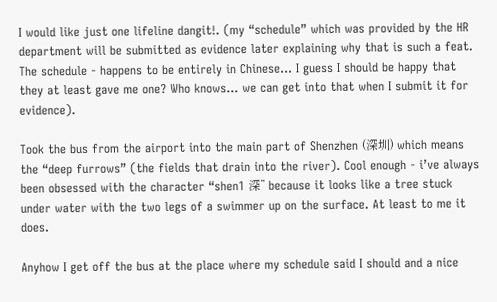I would like just one lifeline dangit!. (my “schedule” which was provided by the HR department will be submitted as evidence later explaining why that is such a feat. The schedule - happens to be entirely in Chinese... I guess I should be happy that they at least gave me one? Who knows... we can get into that when I submit it for evidence).

Took the bus from the airport into the main part of Shenzhen (深圳) which means the “deep furrows” (the fields that drain into the river). Cool enough - i’ve always been obsessed with the character “shen1 深” because it looks like a tree stuck under water with the two legs of a swimmer up on the surface. At least to me it does.

Anyhow I get off the bus at the place where my schedule said I should and a nice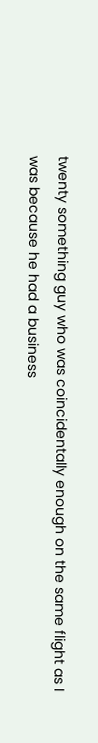twenty something guy who was coincidentally enough on the same flight as I was because he had a business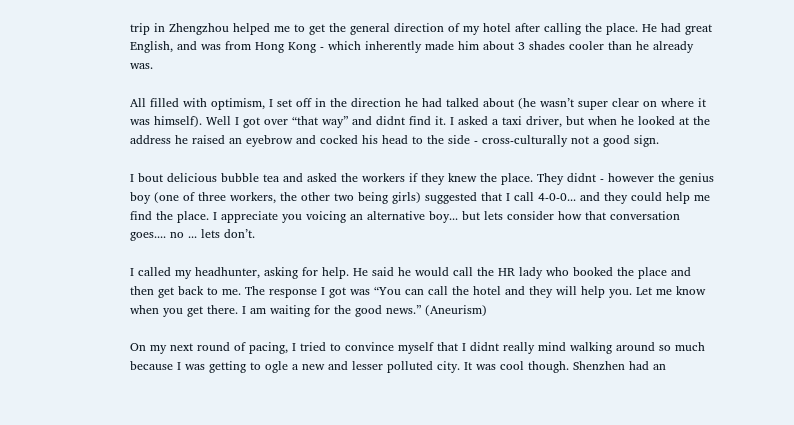trip in Zhengzhou helped me to get the general direction of my hotel after calling the place. He had great English, and was from Hong Kong - which inherently made him about 3 shades cooler than he already was.

All filled with optimism, I set off in the direction he had talked about (he wasn’t super clear on where it was himself). Well I got over “that way” and didnt find it. I asked a taxi driver, but when he looked at the address he raised an eyebrow and cocked his head to the side - cross-culturally not a good sign.

I bout delicious bubble tea and asked the workers if they knew the place. They didnt - however the genius boy (one of three workers, the other two being girls) suggested that I call 4-0-0... and they could help me find the place. I appreciate you voicing an alternative boy... but lets consider how that conversation goes.... no ... lets don’t.

I called my headhunter, asking for help. He said he would call the HR lady who booked the place and then get back to me. The response I got was “You can call the hotel and they will help you. Let me know when you get there. I am waiting for the good news.” (Aneurism)

On my next round of pacing, I tried to convince myself that I didnt really mind walking around so much because I was getting to ogle a new and lesser polluted city. It was cool though. Shenzhen had an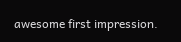awesome first impression.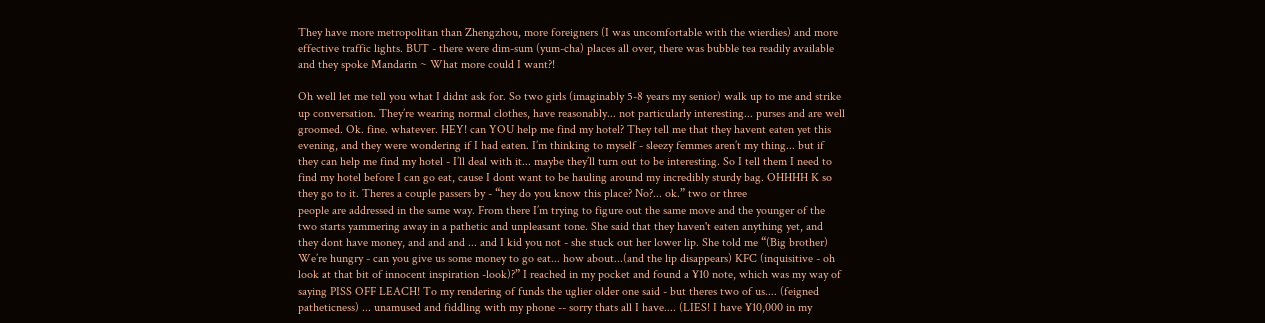They have more metropolitan than Zhengzhou, more foreigners (I was uncomfortable with the wierdies) and more effective traffic lights. BUT - there were dim-sum (yum-cha) places all over, there was bubble tea readily available and they spoke Mandarin ~ What more could I want?!

Oh well let me tell you what I didnt ask for. So two girls (imaginably 5-8 years my senior) walk up to me and strike up conversation. They’re wearing normal clothes, have reasonably... not particularly interesting... purses and are well groomed. Ok. fine. whatever. HEY! can YOU help me find my hotel? They tell me that they havent eaten yet this evening, and they were wondering if I had eaten. I’m thinking to myself - sleezy femmes aren’t my thing... but if they can help me find my hotel - I’ll deal with it... maybe they’ll turn out to be interesting. So I tell them I need to find my hotel before I can go eat, cause I dont want to be hauling around my incredibly sturdy bag. OHHHH K so they go to it. Theres a couple passers by - “hey do you know this place? No?... ok.” two or three
people are addressed in the same way. From there I’m trying to figure out the same move and the younger of the two starts yammering away in a pathetic and unpleasant tone. She said that they haven't eaten anything yet, and they dont have money, and and and ... and I kid you not - she stuck out her lower lip. She told me “(Big brother) We’re hungry - can you give us some money to go eat... how about...(and the lip disappears) KFC (inquisitive - oh look at that bit of innocent inspiration -look)?” I reached in my pocket and found a ¥10 note, which was my way of saying PISS OFF LEACH! To my rendering of funds the uglier older one said - but theres two of us.... (feigned patheticness) ... unamused and fiddling with my phone -- sorry thats all I have.... (LIES! I have ¥10,000 in my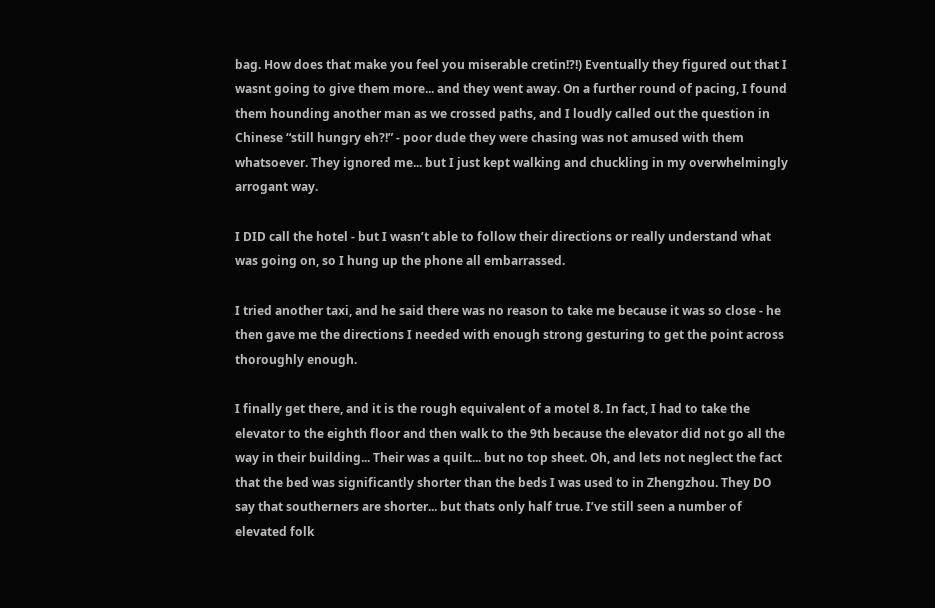bag. How does that make you feel you miserable cretin!?!) Eventually they figured out that I wasnt going to give them more... and they went away. On a further round of pacing, I found them hounding another man as we crossed paths, and I loudly called out the question in Chinese “still hungry eh?!” - poor dude they were chasing was not amused with them whatsoever. They ignored me... but I just kept walking and chuckling in my overwhelmingly arrogant way.

I DID call the hotel - but I wasn’t able to follow their directions or really understand what was going on, so I hung up the phone all embarrassed.

I tried another taxi, and he said there was no reason to take me because it was so close - he then gave me the directions I needed with enough strong gesturing to get the point across thoroughly enough.

I finally get there, and it is the rough equivalent of a motel 8. In fact, I had to take the elevator to the eighth floor and then walk to the 9th because the elevator did not go all the way in their building... Their was a quilt... but no top sheet. Oh, and lets not neglect the fact that the bed was significantly shorter than the beds I was used to in Zhengzhou. They DO say that southerners are shorter... but thats only half true. I’ve still seen a number of elevated folk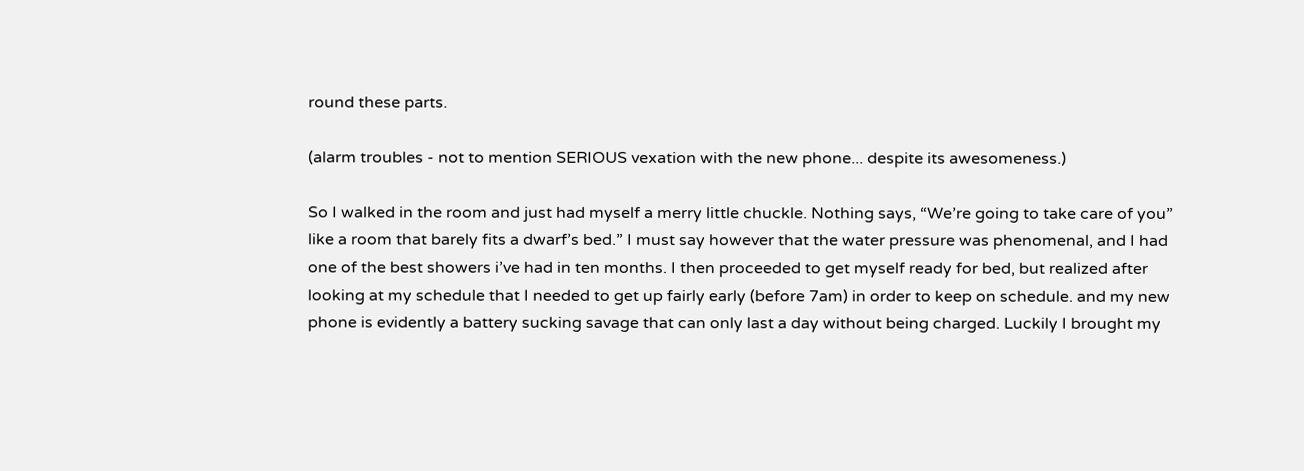round these parts.

(alarm troubles - not to mention SERIOUS vexation with the new phone... despite its awesomeness.)

So I walked in the room and just had myself a merry little chuckle. Nothing says, “We’re going to take care of you” like a room that barely fits a dwarf’s bed.” I must say however that the water pressure was phenomenal, and I had one of the best showers i’ve had in ten months. I then proceeded to get myself ready for bed, but realized after looking at my schedule that I needed to get up fairly early (before 7am) in order to keep on schedule. and my new phone is evidently a battery sucking savage that can only last a day without being charged. Luckily I brought my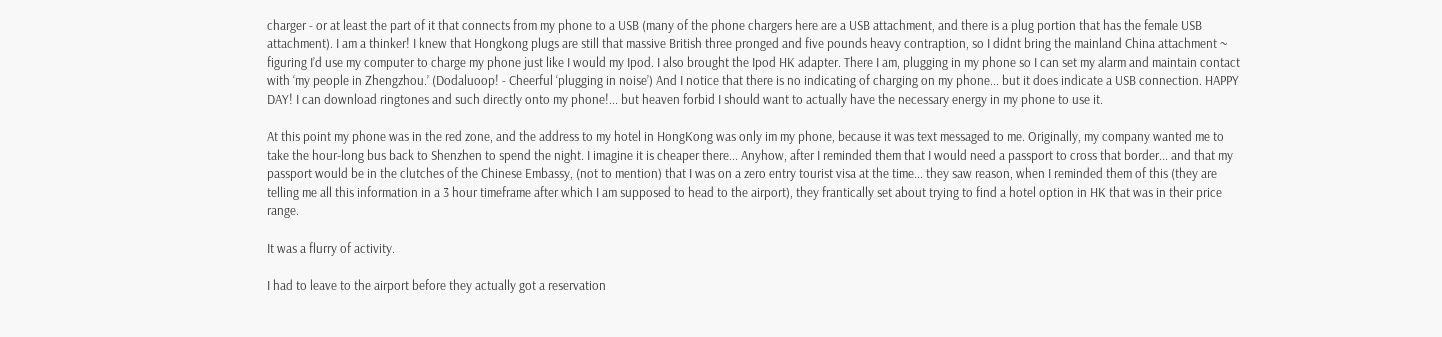charger - or at least the part of it that connects from my phone to a USB (many of the phone chargers here are a USB attachment, and there is a plug portion that has the female USB attachment). I am a thinker! I knew that Hongkong plugs are still that massive British three pronged and five pounds heavy contraption, so I didnt bring the mainland China attachment ~ figuring I’d use my computer to charge my phone just like I would my Ipod. I also brought the Ipod HK adapter. There I am, plugging in my phone so I can set my alarm and maintain contact with ‘my people in Zhengzhou.’ (Dodaluoop! - Cheerful ‘plugging in noise’) And I notice that there is no indicating of charging on my phone... but it does indicate a USB connection. HAPPY DAY! I can download ringtones and such directly onto my phone!... but heaven forbid I should want to actually have the necessary energy in my phone to use it.

At this point my phone was in the red zone, and the address to my hotel in HongKong was only im my phone, because it was text messaged to me. Originally, my company wanted me to take the hour-long bus back to Shenzhen to spend the night. I imagine it is cheaper there... Anyhow, after I reminded them that I would need a passport to cross that border... and that my passport would be in the clutches of the Chinese Embassy, (not to mention) that I was on a zero entry tourist visa at the time... they saw reason, when I reminded them of this (they are telling me all this information in a 3 hour timeframe after which I am supposed to head to the airport), they frantically set about trying to find a hotel option in HK that was in their price range.

It was a flurry of activity.

I had to leave to the airport before they actually got a reservation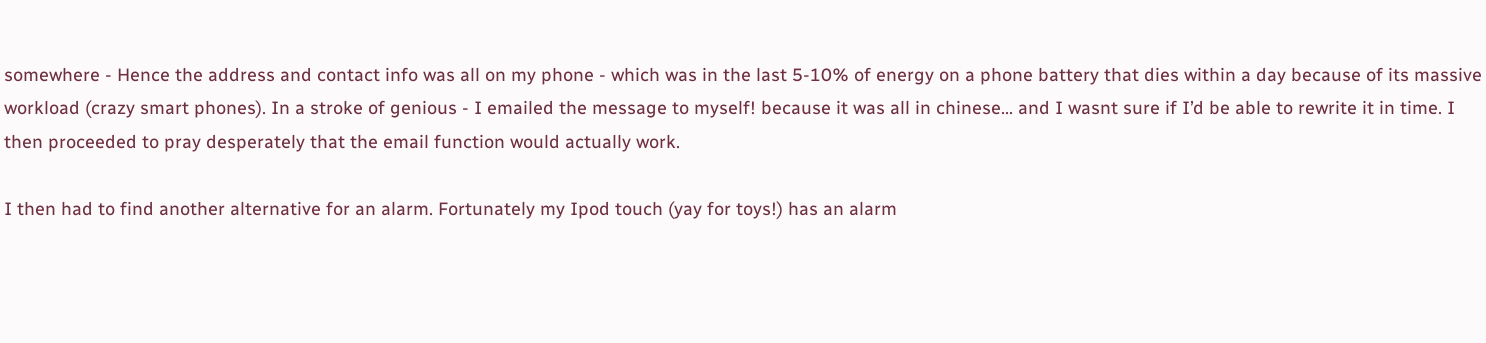somewhere - Hence the address and contact info was all on my phone - which was in the last 5-10% of energy on a phone battery that dies within a day because of its massive workload (crazy smart phones). In a stroke of genious - I emailed the message to myself! because it was all in chinese... and I wasnt sure if I’d be able to rewrite it in time. I then proceeded to pray desperately that the email function would actually work.

I then had to find another alternative for an alarm. Fortunately my Ipod touch (yay for toys!) has an alarm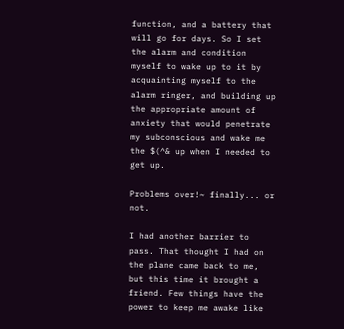function, and a battery that will go for days. So I set the alarm and condition myself to wake up to it by acquainting myself to the alarm ringer, and building up the appropriate amount of anxiety that would penetrate my subconscious and wake me the $(^& up when I needed to get up.

Problems over!~ finally... or not.

I had another barrier to pass. That thought I had on the plane came back to me, but this time it brought a friend. Few things have the power to keep me awake like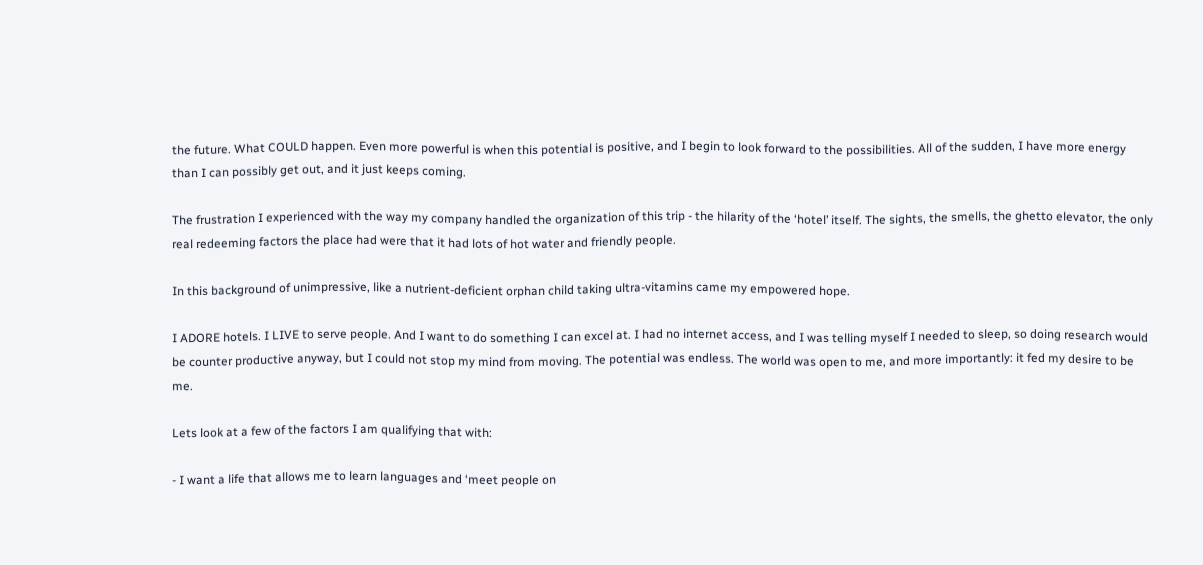the future. What COULD happen. Even more powerful is when this potential is positive, and I begin to look forward to the possibilities. All of the sudden, I have more energy than I can possibly get out, and it just keeps coming.

The frustration I experienced with the way my company handled the organization of this trip - the hilarity of the ‘hotel’ itself. The sights, the smells, the ghetto elevator, the only real redeeming factors the place had were that it had lots of hot water and friendly people.

In this background of unimpressive, like a nutrient-deficient orphan child taking ultra-vitamins came my empowered hope.

I ADORE hotels. I LIVE to serve people. And I want to do something I can excel at. I had no internet access, and I was telling myself I needed to sleep, so doing research would be counter productive anyway, but I could not stop my mind from moving. The potential was endless. The world was open to me, and more importantly: it fed my desire to be me.

Lets look at a few of the factors I am qualifying that with:

- I want a life that allows me to learn languages and ‘meet people on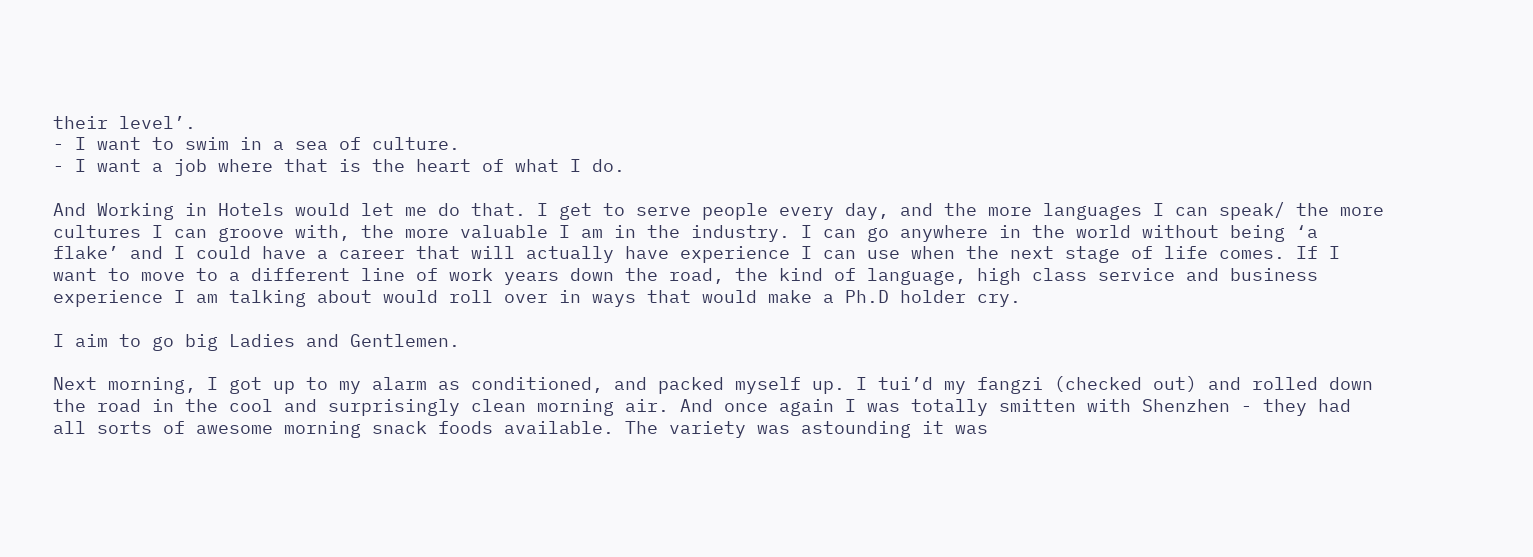their level’.
- I want to swim in a sea of culture.
- I want a job where that is the heart of what I do.

And Working in Hotels would let me do that. I get to serve people every day, and the more languages I can speak/ the more cultures I can groove with, the more valuable I am in the industry. I can go anywhere in the world without being ‘a flake’ and I could have a career that will actually have experience I can use when the next stage of life comes. If I want to move to a different line of work years down the road, the kind of language, high class service and business experience I am talking about would roll over in ways that would make a Ph.D holder cry.

I aim to go big Ladies and Gentlemen.

Next morning, I got up to my alarm as conditioned, and packed myself up. I tui’d my fangzi (checked out) and rolled down the road in the cool and surprisingly clean morning air. And once again I was totally smitten with Shenzhen - they had all sorts of awesome morning snack foods available. The variety was astounding it was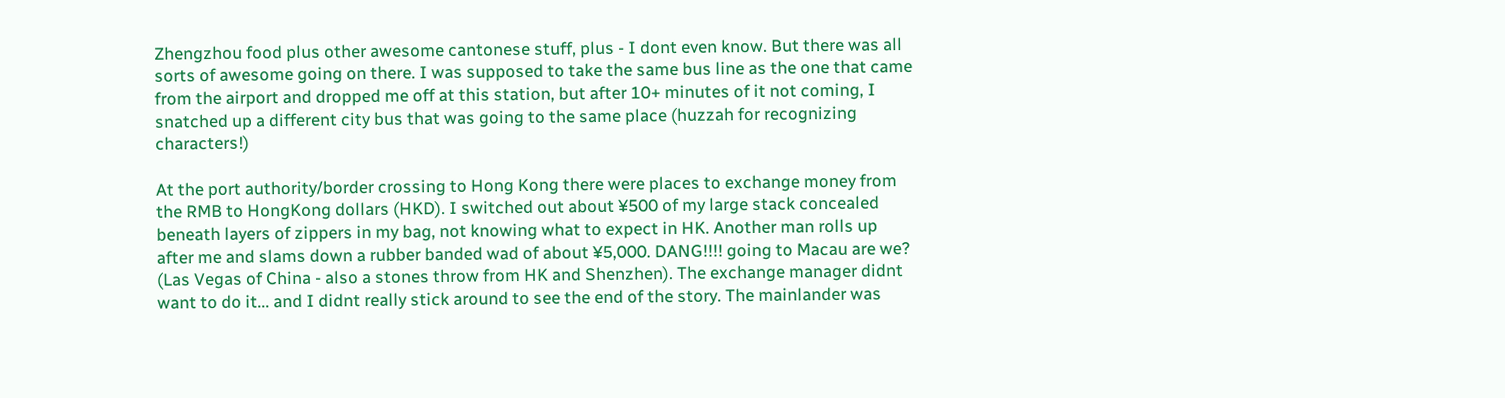Zhengzhou food plus other awesome cantonese stuff, plus - I dont even know. But there was all sorts of awesome going on there. I was supposed to take the same bus line as the one that came from the airport and dropped me off at this station, but after 10+ minutes of it not coming, I snatched up a different city bus that was going to the same place (huzzah for recognizing characters!)

At the port authority/border crossing to Hong Kong there were places to exchange money from the RMB to HongKong dollars (HKD). I switched out about ¥500 of my large stack concealed beneath layers of zippers in my bag, not knowing what to expect in HK. Another man rolls up after me and slams down a rubber banded wad of about ¥5,000. DANG!!!! going to Macau are we? (Las Vegas of China - also a stones throw from HK and Shenzhen). The exchange manager didnt want to do it... and I didnt really stick around to see the end of the story. The mainlander was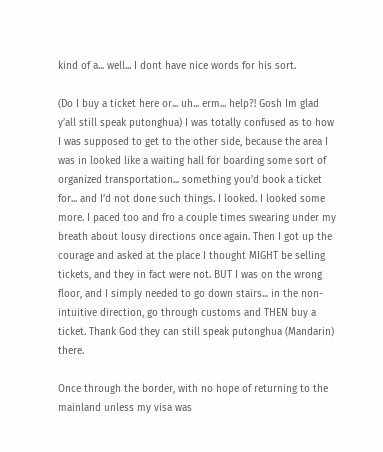kind of a... well... I dont have nice words for his sort.

(Do I buy a ticket here or... uh... erm... help?! Gosh Im glad y’all still speak putonghua) I was totally confused as to how I was supposed to get to the other side, because the area I was in looked like a waiting hall for boarding some sort of organized transportation... something you’d book a ticket for... and I’d not done such things. I looked. I looked some more. I paced too and fro a couple times swearing under my breath about lousy directions once again. Then I got up the courage and asked at the place I thought MIGHT be selling tickets, and they in fact were not. BUT I was on the wrong floor, and I simply needed to go down stairs... in the non-intuitive direction, go through customs and THEN buy a ticket. Thank God they can still speak putonghua (Mandarin) there.

Once through the border, with no hope of returning to the mainland unless my visa was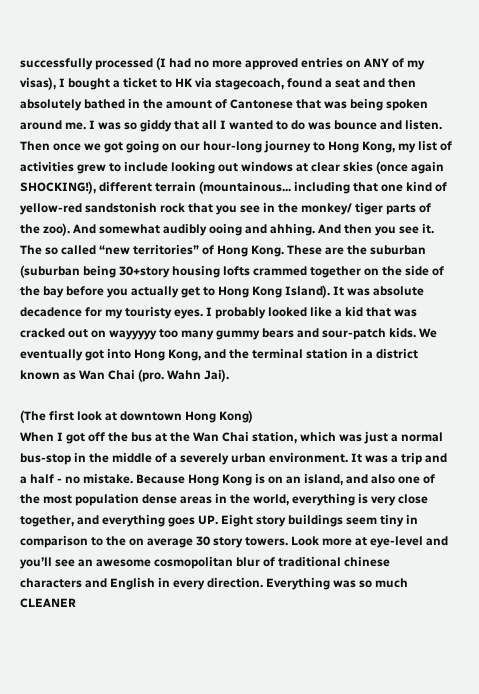successfully processed (I had no more approved entries on ANY of my visas), I bought a ticket to HK via stagecoach, found a seat and then absolutely bathed in the amount of Cantonese that was being spoken around me. I was so giddy that all I wanted to do was bounce and listen. Then once we got going on our hour-long journey to Hong Kong, my list of activities grew to include looking out windows at clear skies (once again SHOCKING!), different terrain (mountainous... including that one kind of yellow-red sandstonish rock that you see in the monkey/ tiger parts of the zoo). And somewhat audibly ooing and ahhing. And then you see it. The so called “new territories” of Hong Kong. These are the suburban (suburban being 30+story housing lofts crammed together on the side of the bay before you actually get to Hong Kong Island). It was absolute decadence for my touristy eyes. I probably looked like a kid that was cracked out on wayyyyy too many gummy bears and sour-patch kids. We eventually got into Hong Kong, and the terminal station in a district known as Wan Chai (pro. Wahn Jai).

(The first look at downtown Hong Kong)
When I got off the bus at the Wan Chai station, which was just a normal bus-stop in the middle of a severely urban environment. It was a trip and a half - no mistake. Because Hong Kong is on an island, and also one of the most population dense areas in the world, everything is very close together, and everything goes UP. Eight story buildings seem tiny in comparison to the on average 30 story towers. Look more at eye-level and you’ll see an awesome cosmopolitan blur of traditional chinese characters and English in every direction. Everything was so much CLEANER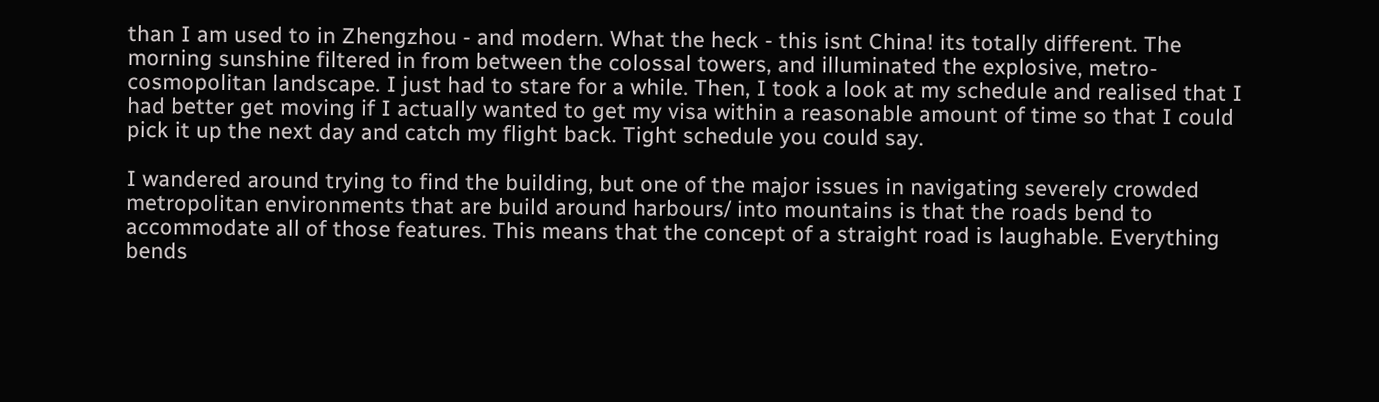than I am used to in Zhengzhou - and modern. What the heck - this isnt China! its totally different. The morning sunshine filtered in from between the colossal towers, and illuminated the explosive, metro-cosmopolitan landscape. I just had to stare for a while. Then, I took a look at my schedule and realised that I had better get moving if I actually wanted to get my visa within a reasonable amount of time so that I could pick it up the next day and catch my flight back. Tight schedule you could say.

I wandered around trying to find the building, but one of the major issues in navigating severely crowded metropolitan environments that are build around harbours/ into mountains is that the roads bend to accommodate all of those features. This means that the concept of a straight road is laughable. Everything bends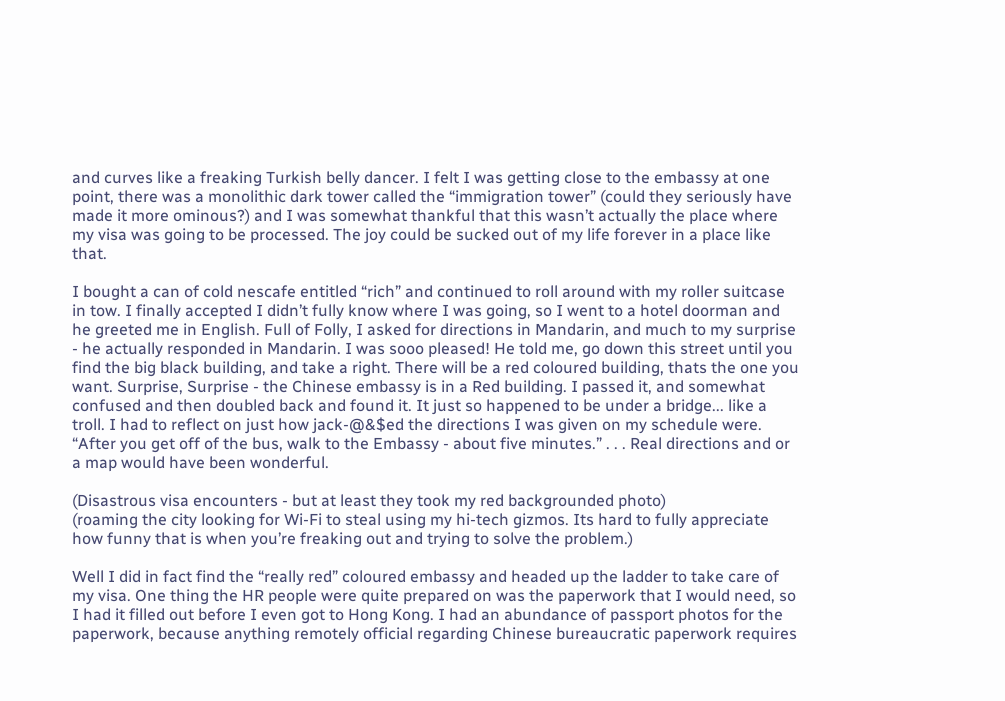and curves like a freaking Turkish belly dancer. I felt I was getting close to the embassy at one point, there was a monolithic dark tower called the “immigration tower” (could they seriously have made it more ominous?) and I was somewhat thankful that this wasn’t actually the place where my visa was going to be processed. The joy could be sucked out of my life forever in a place like that.

I bought a can of cold nescafe entitled “rich” and continued to roll around with my roller suitcase in tow. I finally accepted I didn’t fully know where I was going, so I went to a hotel doorman and he greeted me in English. Full of Folly, I asked for directions in Mandarin, and much to my surprise - he actually responded in Mandarin. I was sooo pleased! He told me, go down this street until you find the big black building, and take a right. There will be a red coloured building, thats the one you want. Surprise, Surprise - the Chinese embassy is in a Red building. I passed it, and somewhat confused and then doubled back and found it. It just so happened to be under a bridge... like a troll. I had to reflect on just how jack-@&$ed the directions I was given on my schedule were. “After you get off of the bus, walk to the Embassy - about five minutes.” . . . Real directions and or a map would have been wonderful.

(Disastrous visa encounters - but at least they took my red backgrounded photo)
(roaming the city looking for Wi-Fi to steal using my hi-tech gizmos. Its hard to fully appreciate how funny that is when you’re freaking out and trying to solve the problem.)

Well I did in fact find the “really red” coloured embassy and headed up the ladder to take care of my visa. One thing the HR people were quite prepared on was the paperwork that I would need, so I had it filled out before I even got to Hong Kong. I had an abundance of passport photos for the paperwork, because anything remotely official regarding Chinese bureaucratic paperwork requires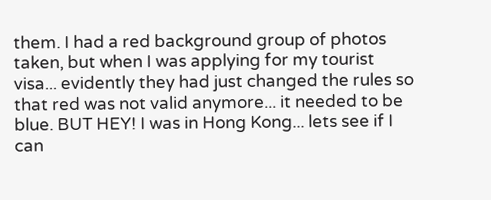them. I had a red background group of photos taken, but when I was applying for my tourist visa... evidently they had just changed the rules so that red was not valid anymore... it needed to be blue. BUT HEY! I was in Hong Kong... lets see if I can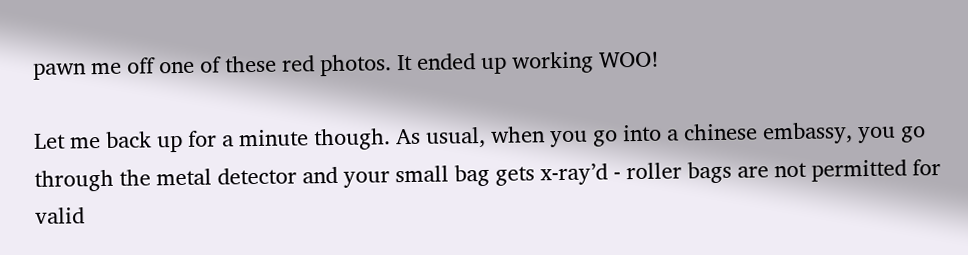pawn me off one of these red photos. It ended up working WOO!

Let me back up for a minute though. As usual, when you go into a chinese embassy, you go through the metal detector and your small bag gets x-ray’d - roller bags are not permitted for valid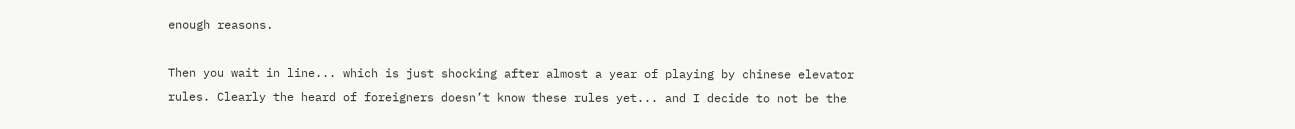enough reasons.

Then you wait in line... which is just shocking after almost a year of playing by chinese elevator rules. Clearly the heard of foreigners doesn’t know these rules yet... and I decide to not be the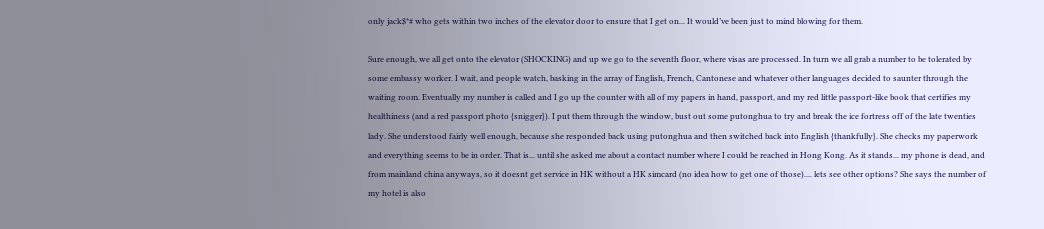only jack$*# who gets within two inches of the elevator door to ensure that I get on... It would’ve been just to mind blowing for them.

Sure enough, we all get onto the elevator (SHOCKING) and up we go to the seventh floor, where visas are processed. In turn we all grab a number to be tolerated by some embassy worker. I wait, and people watch, basking in the array of English, French, Cantonese and whatever other languages decided to saunter through the waiting room. Eventually my number is called and I go up the counter with all of my papers in hand, passport, and my red little passport-like book that certifies my healthiness (and a red passport photo {snigger}). I put them through the window, bust out some putonghua to try and break the ice fortress off of the late twenties lady. She understood fairly well enough, because she responded back using putonghua and then switched back into English {thankfully}. She checks my paperwork and everything seems to be in order. That is... until she asked me about a contact number where I could be reached in Hong Kong. As it stands... my phone is dead, and from mainland china anyways, so it doesnt get service in HK without a HK simcard (no idea how to get one of those).... lets see other options? She says the number of my hotel is also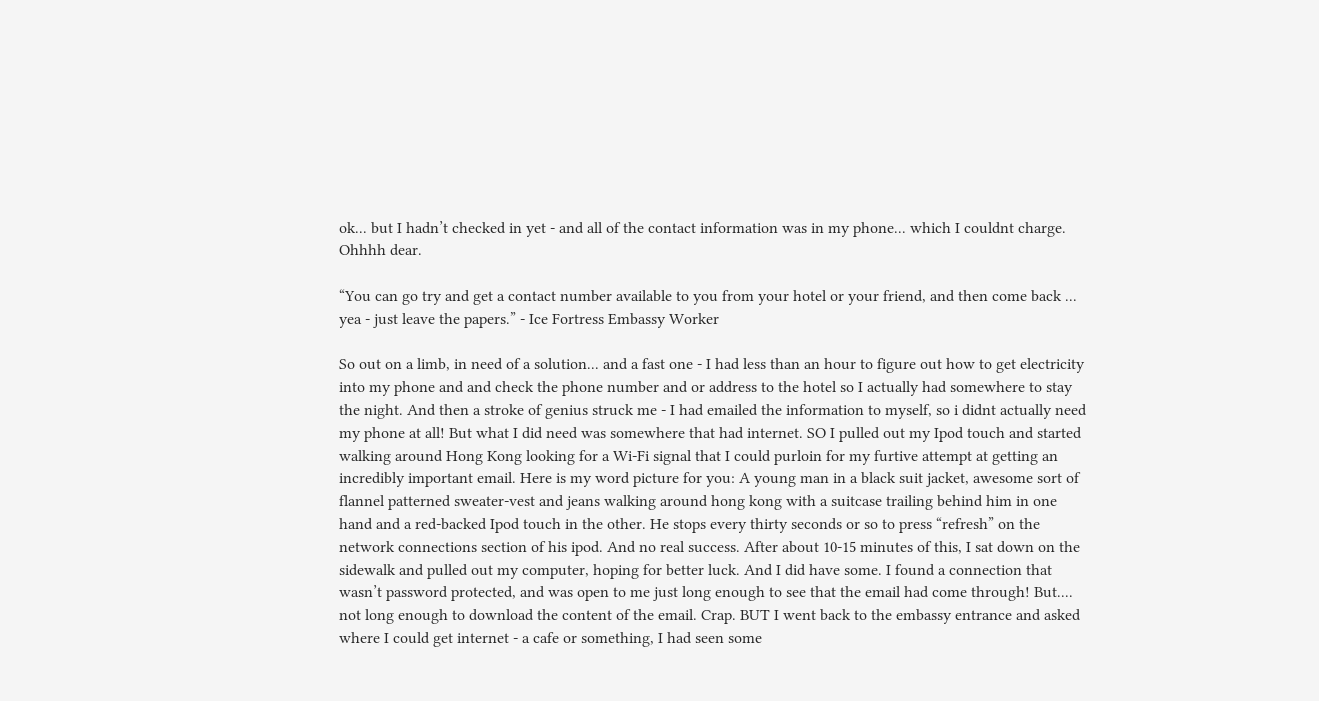ok... but I hadn’t checked in yet - and all of the contact information was in my phone... which I couldnt charge. Ohhhh dear.

“You can go try and get a contact number available to you from your hotel or your friend, and then come back ... yea - just leave the papers.” - Ice Fortress Embassy Worker

So out on a limb, in need of a solution... and a fast one - I had less than an hour to figure out how to get electricity into my phone and and check the phone number and or address to the hotel so I actually had somewhere to stay the night. And then a stroke of genius struck me - I had emailed the information to myself, so i didnt actually need my phone at all! But what I did need was somewhere that had internet. SO I pulled out my Ipod touch and started walking around Hong Kong looking for a Wi-Fi signal that I could purloin for my furtive attempt at getting an incredibly important email. Here is my word picture for you: A young man in a black suit jacket, awesome sort of flannel patterned sweater-vest and jeans walking around hong kong with a suitcase trailing behind him in one hand and a red-backed Ipod touch in the other. He stops every thirty seconds or so to press “refresh” on the network connections section of his ipod. And no real success. After about 10-15 minutes of this, I sat down on the sidewalk and pulled out my computer, hoping for better luck. And I did have some. I found a connection that wasn’t password protected, and was open to me just long enough to see that the email had come through! But.... not long enough to download the content of the email. Crap. BUT I went back to the embassy entrance and asked where I could get internet - a cafe or something, I had seen some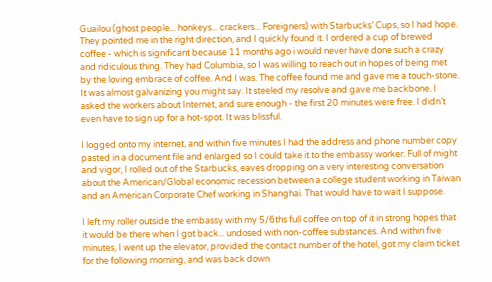Guailou (ghost people... honkeys... crackers... Foreigners) with Starbucks’ Cups, so I had hope. They pointed me in the right direction, and I quickly found it. I ordered a cup of brewed coffee - which is significant because 11 months ago i would never have done such a crazy and ridiculous thing. They had Columbia, so I was willing to reach out in hopes of being met by the loving embrace of coffee. And I was. The coffee found me and gave me a touch-stone. It was almost galvanizing you might say. It steeled my resolve and gave me backbone. I asked the workers about Internet, and sure enough - the first 20 minutes were free. I didn’t even have to sign up for a hot-spot. It was blissful.

I logged onto my internet, and within five minutes I had the address and phone number copy pasted in a document file and enlarged so I could take it to the embassy worker. Full of might and vigor, I rolled out of the Starbucks, eaves dropping on a very interesting conversation about the American/Global economic recession between a college student working in Taiwan and an American Corporate Chef working in Shanghai. That would have to wait I suppose.

I left my roller outside the embassy with my 5/6ths full coffee on top of it in strong hopes that it would be there when I got back... undosed with non-coffee substances. And within five minutes, I went up the elevator, provided the contact number of the hotel, got my claim ticket for the following morning, and was back down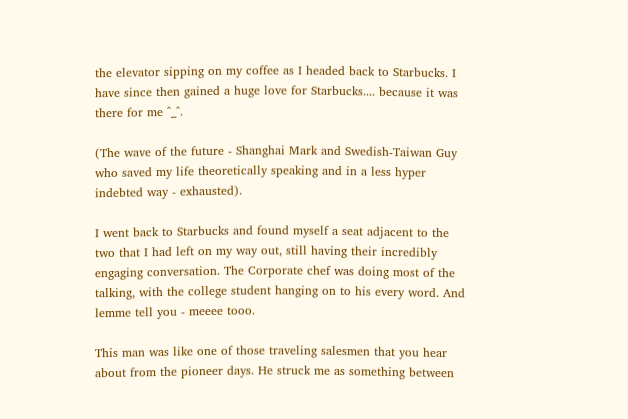the elevator sipping on my coffee as I headed back to Starbucks. I have since then gained a huge love for Starbucks.... because it was there for me ^_^.

(The wave of the future - Shanghai Mark and Swedish-Taiwan Guy who saved my life theoretically speaking and in a less hyper indebted way - exhausted).

I went back to Starbucks and found myself a seat adjacent to the two that I had left on my way out, still having their incredibly engaging conversation. The Corporate chef was doing most of the talking, with the college student hanging on to his every word. And lemme tell you - meeee tooo.

This man was like one of those traveling salesmen that you hear about from the pioneer days. He struck me as something between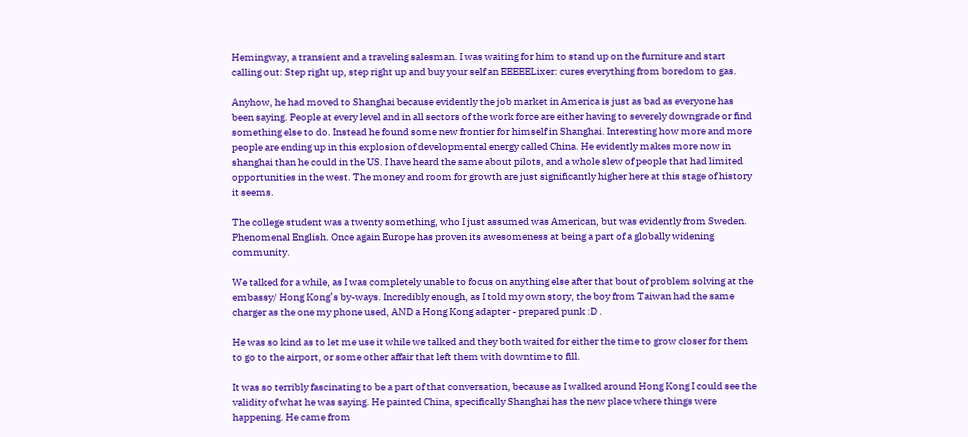Hemingway, a transient and a traveling salesman. I was waiting for him to stand up on the furniture and start calling out: Step right up, step right up and buy your self an EEEEELixer: cures everything from boredom to gas.

Anyhow, he had moved to Shanghai because evidently the job market in America is just as bad as everyone has been saying. People at every level and in all sectors of the work force are either having to severely downgrade or find something else to do. Instead he found some new frontier for himself in Shanghai. Interesting how more and more people are ending up in this explosion of developmental energy called China. He evidently makes more now in shanghai than he could in the US. I have heard the same about pilots, and a whole slew of people that had limited opportunities in the west. The money and room for growth are just significantly higher here at this stage of history it seems.

The college student was a twenty something, who I just assumed was American, but was evidently from Sweden. Phenomenal English. Once again Europe has proven its awesomeness at being a part of a globally widening community.

We talked for a while, as I was completely unable to focus on anything else after that bout of problem solving at the embassy/ Hong Kong’s by-ways. Incredibly enough, as I told my own story, the boy from Taiwan had the same charger as the one my phone used, AND a Hong Kong adapter - prepared punk :D .

He was so kind as to let me use it while we talked and they both waited for either the time to grow closer for them to go to the airport, or some other affair that left them with downtime to fill.

It was so terribly fascinating to be a part of that conversation, because as I walked around Hong Kong I could see the validity of what he was saying. He painted China, specifically Shanghai has the new place where things were happening. He came from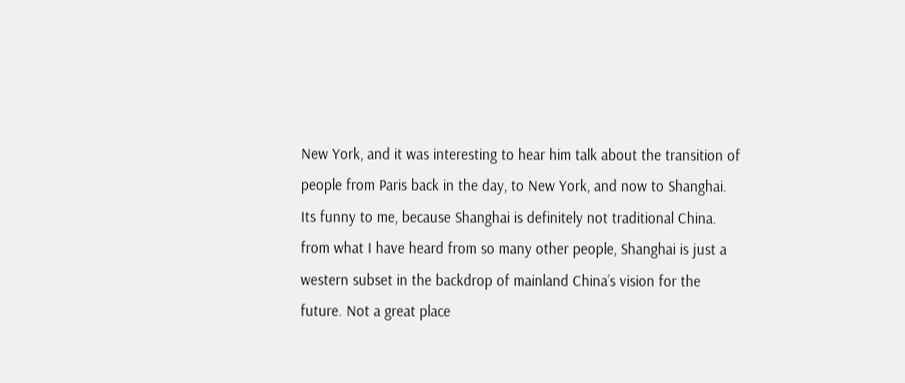New York, and it was interesting to hear him talk about the transition of people from Paris back in the day, to New York, and now to Shanghai. Its funny to me, because Shanghai is definitely not traditional China. from what I have heard from so many other people, Shanghai is just a western subset in the backdrop of mainland China’s vision for the future. Not a great place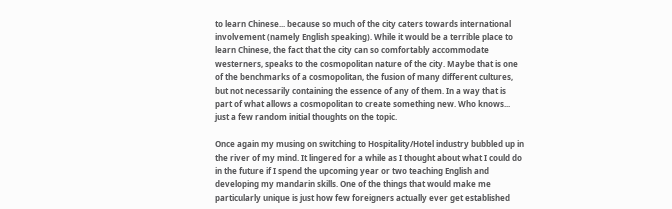to learn Chinese... because so much of the city caters towards international involvement (namely English speaking). While it would be a terrible place to learn Chinese, the fact that the city can so comfortably accommodate westerners, speaks to the cosmopolitan nature of the city. Maybe that is one of the benchmarks of a cosmopolitan, the fusion of many different cultures, but not necessarily containing the essence of any of them. In a way that is part of what allows a cosmopolitan to create something new. Who knows... just a few random initial thoughts on the topic.

Once again my musing on switching to Hospitality/Hotel industry bubbled up in the river of my mind. It lingered for a while as I thought about what I could do in the future if I spend the upcoming year or two teaching English and developing my mandarin skills. One of the things that would make me particularly unique is just how few foreigners actually ever get established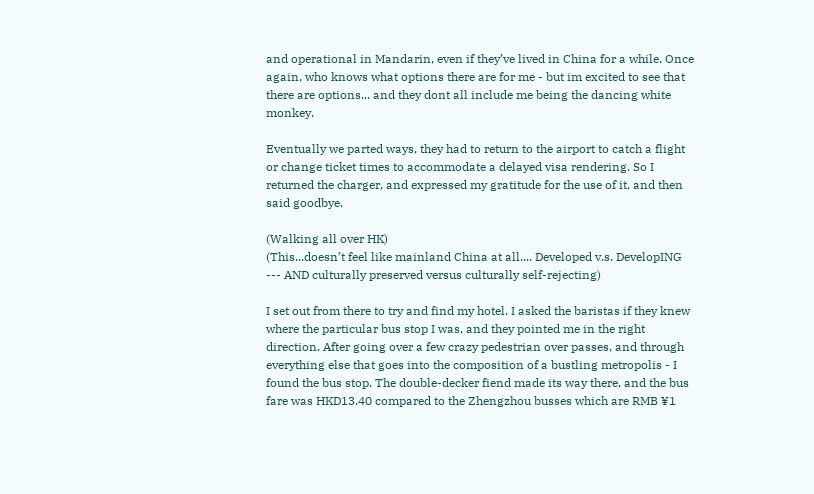and operational in Mandarin, even if they’ve lived in China for a while. Once again, who knows what options there are for me - but im excited to see that there are options... and they dont all include me being the dancing white monkey.

Eventually we parted ways, they had to return to the airport to catch a flight or change ticket times to accommodate a delayed visa rendering. So I returned the charger, and expressed my gratitude for the use of it, and then said goodbye.

(Walking all over HK)
(This...doesn’t feel like mainland China at all.... Developed v.s. DevelopING --- AND culturally preserved versus culturally self-rejecting)

I set out from there to try and find my hotel. I asked the baristas if they knew where the particular bus stop I was, and they pointed me in the right direction. After going over a few crazy pedestrian over passes, and through everything else that goes into the composition of a bustling metropolis - I found the bus stop. The double-decker fiend made its way there, and the bus fare was HKD13.40 compared to the Zhengzhou busses which are RMB ¥1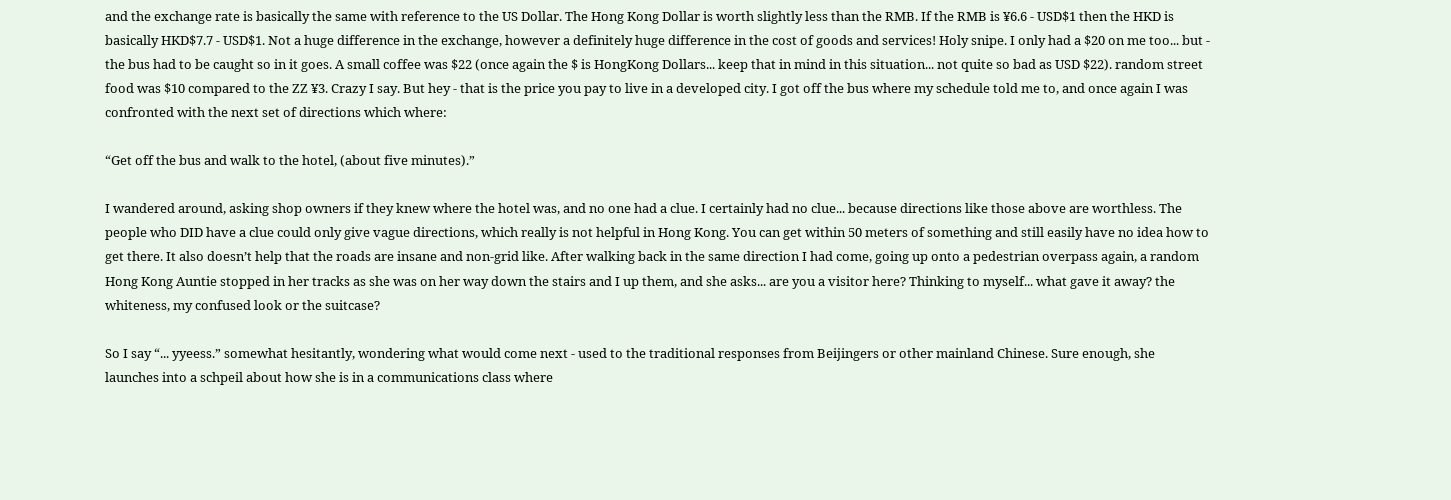and the exchange rate is basically the same with reference to the US Dollar. The Hong Kong Dollar is worth slightly less than the RMB. If the RMB is ¥6.6 - USD$1 then the HKD is basically HKD$7.7 - USD$1. Not a huge difference in the exchange, however a definitely huge difference in the cost of goods and services! Holy snipe. I only had a $20 on me too... but - the bus had to be caught so in it goes. A small coffee was $22 (once again the $ is HongKong Dollars... keep that in mind in this situation... not quite so bad as USD $22). random street food was $10 compared to the ZZ ¥3. Crazy I say. But hey - that is the price you pay to live in a developed city. I got off the bus where my schedule told me to, and once again I was confronted with the next set of directions which where:

“Get off the bus and walk to the hotel, (about five minutes).”

I wandered around, asking shop owners if they knew where the hotel was, and no one had a clue. I certainly had no clue... because directions like those above are worthless. The people who DID have a clue could only give vague directions, which really is not helpful in Hong Kong. You can get within 50 meters of something and still easily have no idea how to get there. It also doesn’t help that the roads are insane and non-grid like. After walking back in the same direction I had come, going up onto a pedestrian overpass again, a random Hong Kong Auntie stopped in her tracks as she was on her way down the stairs and I up them, and she asks... are you a visitor here? Thinking to myself... what gave it away? the whiteness, my confused look or the suitcase?

So I say “... yyeess.” somewhat hesitantly, wondering what would come next - used to the traditional responses from Beijingers or other mainland Chinese. Sure enough, she launches into a schpeil about how she is in a communications class where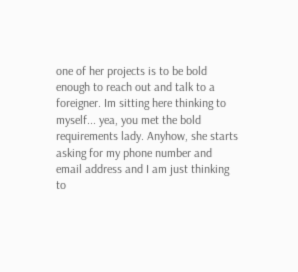one of her projects is to be bold enough to reach out and talk to a foreigner. Im sitting here thinking to myself... yea, you met the bold requirements lady. Anyhow, she starts asking for my phone number and email address and I am just thinking to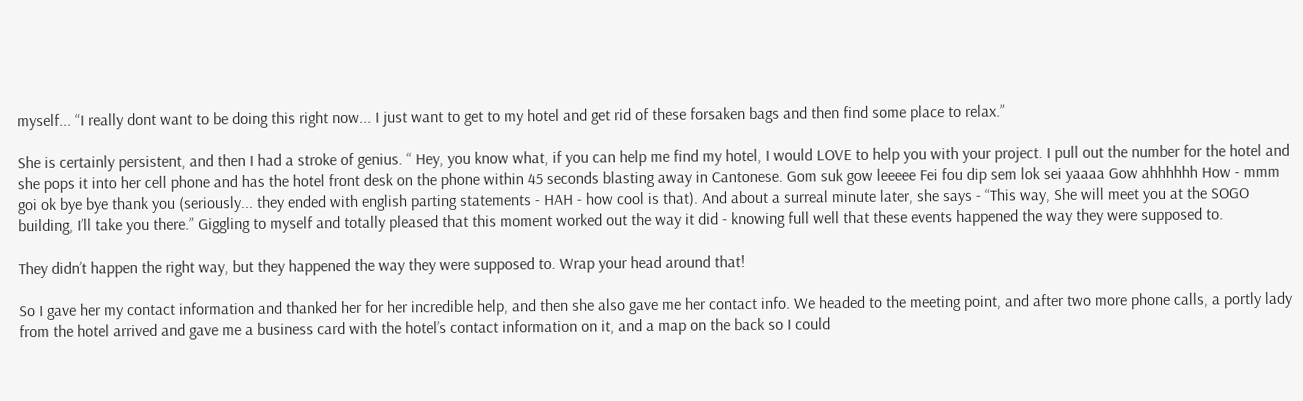myself... “I really dont want to be doing this right now... I just want to get to my hotel and get rid of these forsaken bags and then find some place to relax.”

She is certainly persistent, and then I had a stroke of genius. “ Hey, you know what, if you can help me find my hotel, I would LOVE to help you with your project. I pull out the number for the hotel and she pops it into her cell phone and has the hotel front desk on the phone within 45 seconds blasting away in Cantonese. Gom suk gow leeeee Fei fou dip sem lok sei yaaaa Gow ahhhhhh How - mmm goi ok bye bye thank you (seriously... they ended with english parting statements - HAH - how cool is that). And about a surreal minute later, she says - “This way, She will meet you at the SOGO building, I’ll take you there.” Giggling to myself and totally pleased that this moment worked out the way it did - knowing full well that these events happened the way they were supposed to.

They didn’t happen the right way, but they happened the way they were supposed to. Wrap your head around that!

So I gave her my contact information and thanked her for her incredible help, and then she also gave me her contact info. We headed to the meeting point, and after two more phone calls, a portly lady from the hotel arrived and gave me a business card with the hotel’s contact information on it, and a map on the back so I could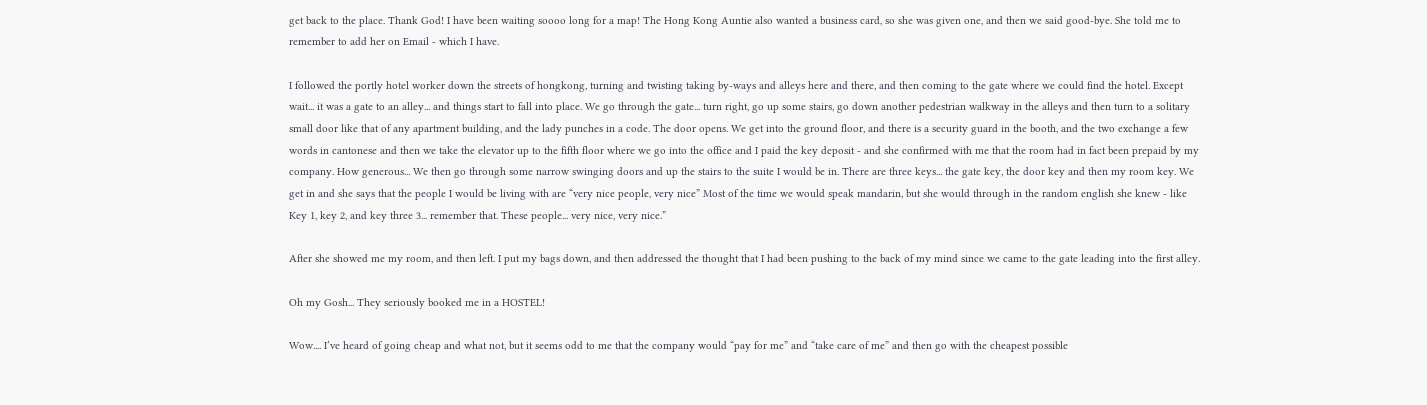get back to the place. Thank God! I have been waiting soooo long for a map! The Hong Kong Auntie also wanted a business card, so she was given one, and then we said good-bye. She told me to remember to add her on Email - which I have.

I followed the portly hotel worker down the streets of hongkong, turning and twisting taking by-ways and alleys here and there, and then coming to the gate where we could find the hotel. Except wait... it was a gate to an alley... and things start to fall into place. We go through the gate... turn right, go up some stairs, go down another pedestrian walkway in the alleys and then turn to a solitary small door like that of any apartment building, and the lady punches in a code. The door opens. We get into the ground floor, and there is a security guard in the booth, and the two exchange a few words in cantonese and then we take the elevator up to the fifth floor where we go into the office and I paid the key deposit - and she confirmed with me that the room had in fact been prepaid by my company. How generous... We then go through some narrow swinging doors and up the stairs to the suite I would be in. There are three keys... the gate key, the door key and then my room key. We get in and she says that the people I would be living with are “very nice people, very nice” Most of the time we would speak mandarin, but she would through in the random english she knew - like Key 1, key 2, and key three 3... remember that. These people... very nice, very nice.”

After she showed me my room, and then left. I put my bags down, and then addressed the thought that I had been pushing to the back of my mind since we came to the gate leading into the first alley.

Oh my Gosh... They seriously booked me in a HOSTEL!

Wow.... I’ve heard of going cheap and what not, but it seems odd to me that the company would “pay for me” and “take care of me” and then go with the cheapest possible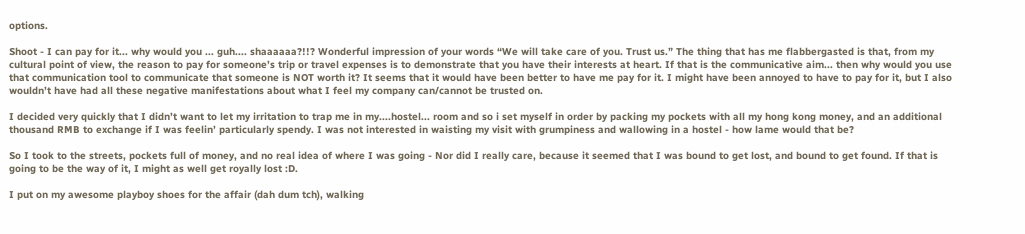options.

Shoot - I can pay for it... why would you ... guh.... shaaaaaa?!!? Wonderful impression of your words “We will take care of you. Trust us.” The thing that has me flabbergasted is that, from my cultural point of view, the reason to pay for someone’s trip or travel expenses is to demonstrate that you have their interests at heart. If that is the communicative aim... then why would you use that communication tool to communicate that someone is NOT worth it? It seems that it would have been better to have me pay for it. I might have been annoyed to have to pay for it, but I also wouldn’t have had all these negative manifestations about what I feel my company can/cannot be trusted on.

I decided very quickly that I didn’t want to let my irritation to trap me in my....hostel... room and so i set myself in order by packing my pockets with all my hong kong money, and an additional thousand RMB to exchange if I was feelin’ particularly spendy. I was not interested in waisting my visit with grumpiness and wallowing in a hostel - how lame would that be?

So I took to the streets, pockets full of money, and no real idea of where I was going - Nor did I really care, because it seemed that I was bound to get lost, and bound to get found. If that is going to be the way of it, I might as well get royally lost :D.

I put on my awesome playboy shoes for the affair (dah dum tch), walking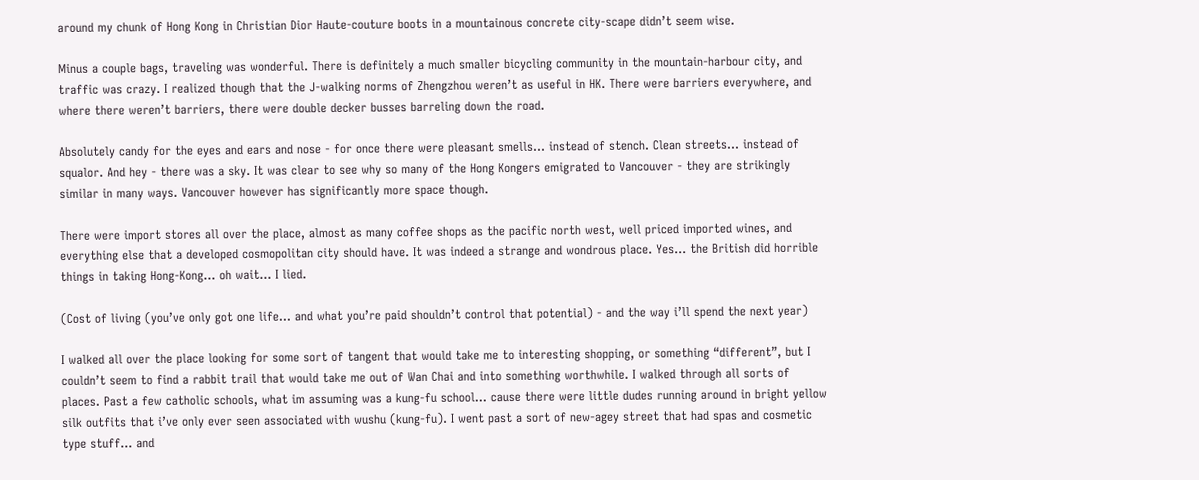around my chunk of Hong Kong in Christian Dior Haute-couture boots in a mountainous concrete city-scape didn’t seem wise.

Minus a couple bags, traveling was wonderful. There is definitely a much smaller bicycling community in the mountain-harbour city, and traffic was crazy. I realized though that the J-walking norms of Zhengzhou weren’t as useful in HK. There were barriers everywhere, and where there weren’t barriers, there were double decker busses barreling down the road.

Absolutely candy for the eyes and ears and nose - for once there were pleasant smells... instead of stench. Clean streets... instead of squalor. And hey - there was a sky. It was clear to see why so many of the Hong Kongers emigrated to Vancouver - they are strikingly similar in many ways. Vancouver however has significantly more space though.

There were import stores all over the place, almost as many coffee shops as the pacific north west, well priced imported wines, and everything else that a developed cosmopolitan city should have. It was indeed a strange and wondrous place. Yes... the British did horrible things in taking Hong-Kong... oh wait... I lied.

(Cost of living (you’ve only got one life... and what you’re paid shouldn’t control that potential) - and the way i’ll spend the next year)

I walked all over the place looking for some sort of tangent that would take me to interesting shopping, or something “different”, but I couldn’t seem to find a rabbit trail that would take me out of Wan Chai and into something worthwhile. I walked through all sorts of places. Past a few catholic schools, what im assuming was a kung-fu school... cause there were little dudes running around in bright yellow silk outfits that i’ve only ever seen associated with wushu (kung-fu). I went past a sort of new-agey street that had spas and cosmetic type stuff... and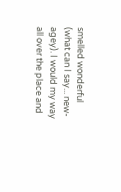smelled wonderful (what can I say... new-agey). I would my way all over the place and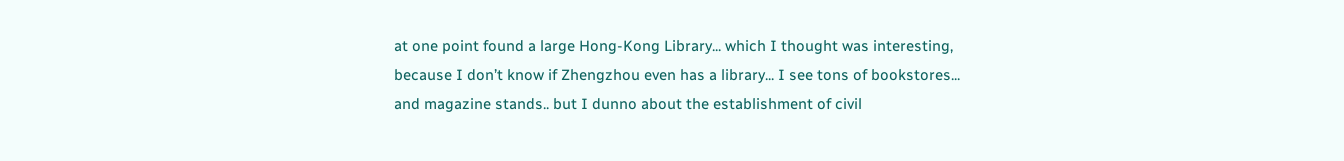at one point found a large Hong-Kong Library... which I thought was interesting, because I don’t know if Zhengzhou even has a library... I see tons of bookstores... and magazine stands.. but I dunno about the establishment of civil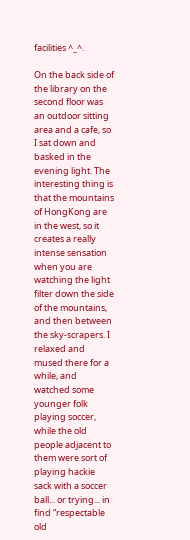facilities ^_^.

On the back side of the library on the second floor was an outdoor sitting area and a cafe, so I sat down and basked in the evening light. The interesting thing is that the mountains of HongKong are in the west, so it creates a really intense sensation when you are watching the light filter down the side of the mountains, and then between the sky-scrapers. I relaxed and mused there for a while, and watched some younger folk playing soccer, while the old people adjacent to them were sort of playing hackie sack with a soccer ball... or trying... in find “respectable old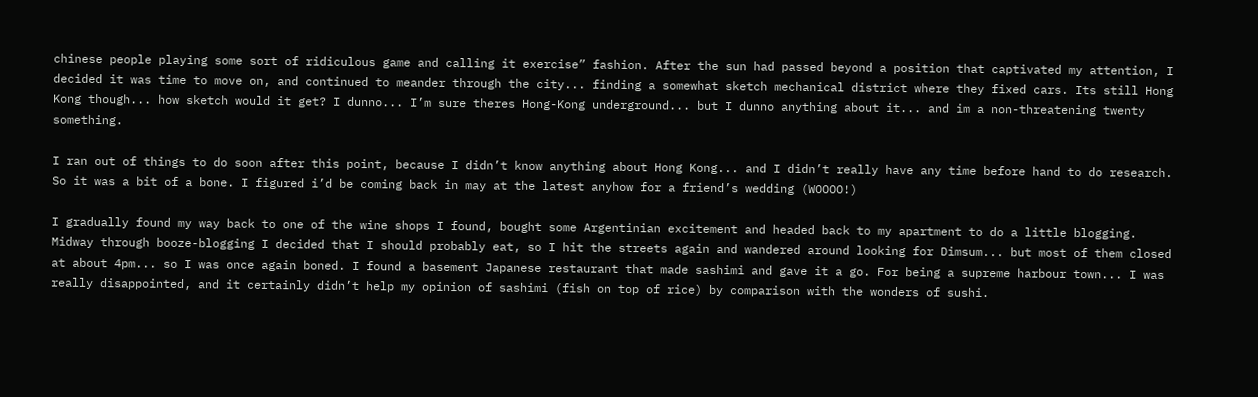chinese people playing some sort of ridiculous game and calling it exercise” fashion. After the sun had passed beyond a position that captivated my attention, I decided it was time to move on, and continued to meander through the city... finding a somewhat sketch mechanical district where they fixed cars. Its still Hong Kong though... how sketch would it get? I dunno... I’m sure theres Hong-Kong underground... but I dunno anything about it... and im a non-threatening twenty something.

I ran out of things to do soon after this point, because I didn’t know anything about Hong Kong... and I didn’t really have any time before hand to do research. So it was a bit of a bone. I figured i’d be coming back in may at the latest anyhow for a friend’s wedding (WOOOO!)

I gradually found my way back to one of the wine shops I found, bought some Argentinian excitement and headed back to my apartment to do a little blogging. Midway through booze-blogging I decided that I should probably eat, so I hit the streets again and wandered around looking for Dimsum... but most of them closed at about 4pm... so I was once again boned. I found a basement Japanese restaurant that made sashimi and gave it a go. For being a supreme harbour town... I was really disappointed, and it certainly didn’t help my opinion of sashimi (fish on top of rice) by comparison with the wonders of sushi.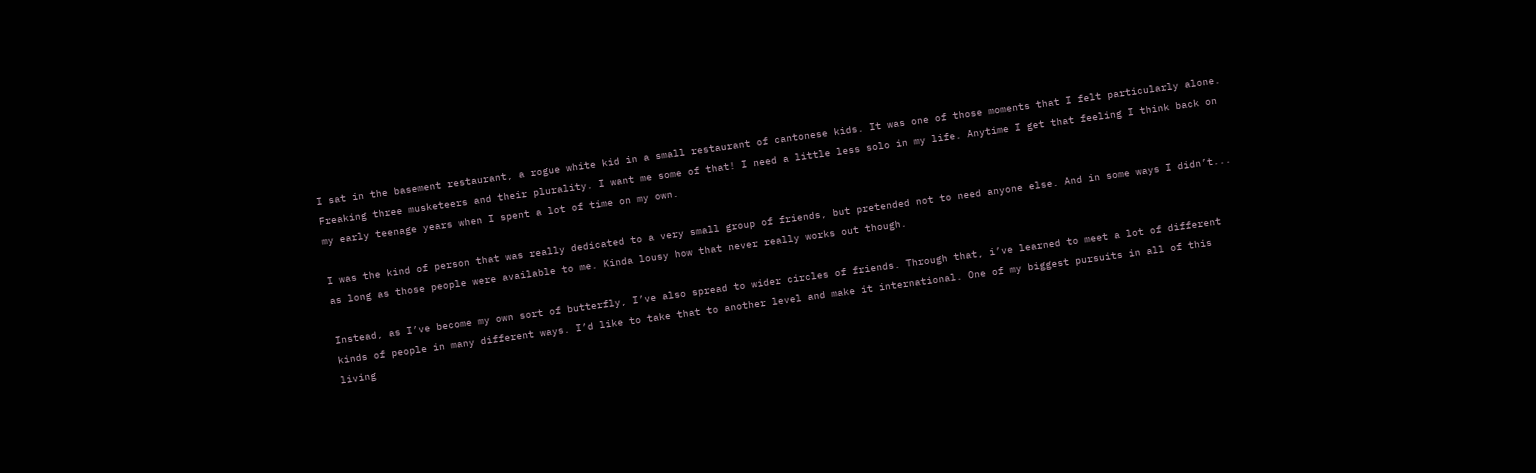I sat in the basement restaurant, a rogue white kid in a small restaurant of cantonese kids. It was one of those moments that I felt particularly alone. Freaking three musketeers and their plurality. I want me some of that! I need a little less solo in my life. Anytime I get that feeling I think back on my early teenage years when I spent a lot of time on my own.

I was the kind of person that was really dedicated to a very small group of friends, but pretended not to need anyone else. And in some ways I didn’t... as long as those people were available to me. Kinda lousy how that never really works out though.

Instead, as I’ve become my own sort of butterfly, I’ve also spread to wider circles of friends. Through that, i’ve learned to meet a lot of different kinds of people in many different ways. I’d like to take that to another level and make it international. One of my biggest pursuits in all of this living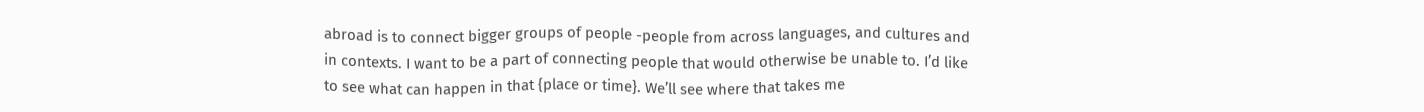abroad is to connect bigger groups of people -people from across languages, and cultures and in contexts. I want to be a part of connecting people that would otherwise be unable to. I’d like to see what can happen in that {place or time}. We’ll see where that takes me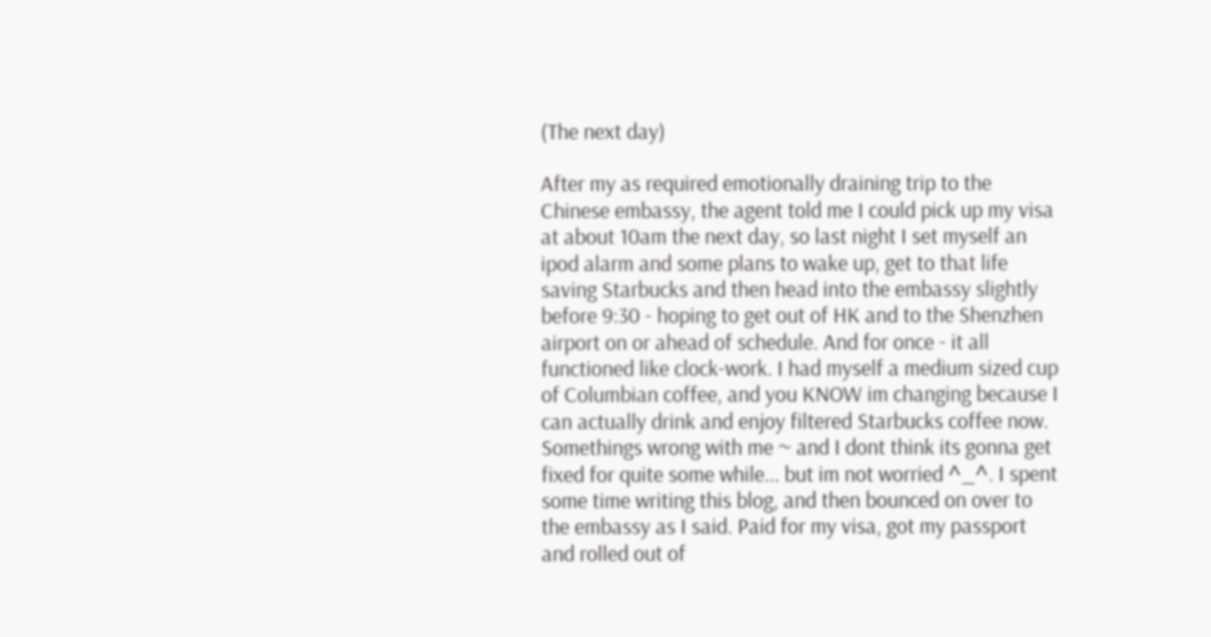(The next day)

After my as required emotionally draining trip to the Chinese embassy, the agent told me I could pick up my visa at about 10am the next day, so last night I set myself an ipod alarm and some plans to wake up, get to that life saving Starbucks and then head into the embassy slightly before 9:30 - hoping to get out of HK and to the Shenzhen airport on or ahead of schedule. And for once - it all functioned like clock-work. I had myself a medium sized cup of Columbian coffee, and you KNOW im changing because I can actually drink and enjoy filtered Starbucks coffee now. Somethings wrong with me ~ and I dont think its gonna get fixed for quite some while... but im not worried ^_^. I spent some time writing this blog, and then bounced on over to the embassy as I said. Paid for my visa, got my passport and rolled out of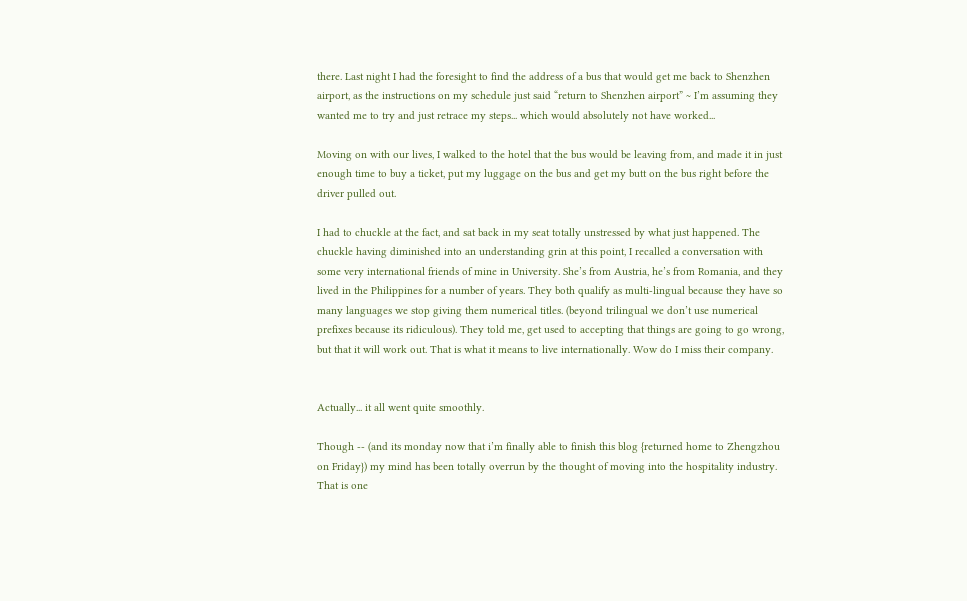there. Last night I had the foresight to find the address of a bus that would get me back to Shenzhen airport, as the instructions on my schedule just said “return to Shenzhen airport” ~ I’m assuming they wanted me to try and just retrace my steps... which would absolutely not have worked...

Moving on with our lives, I walked to the hotel that the bus would be leaving from, and made it in just enough time to buy a ticket, put my luggage on the bus and get my butt on the bus right before the driver pulled out.

I had to chuckle at the fact, and sat back in my seat totally unstressed by what just happened. The chuckle having diminished into an understanding grin at this point, I recalled a conversation with some very international friends of mine in University. She’s from Austria, he’s from Romania, and they lived in the Philippines for a number of years. They both qualify as multi-lingual because they have so many languages we stop giving them numerical titles. (beyond trilingual we don’t use numerical prefixes because its ridiculous). They told me, get used to accepting that things are going to go wrong, but that it will work out. That is what it means to live internationally. Wow do I miss their company.


Actually... it all went quite smoothly.

Though -- (and its monday now that i’m finally able to finish this blog {returned home to Zhengzhou on Friday}) my mind has been totally overrun by the thought of moving into the hospitality industry. That is one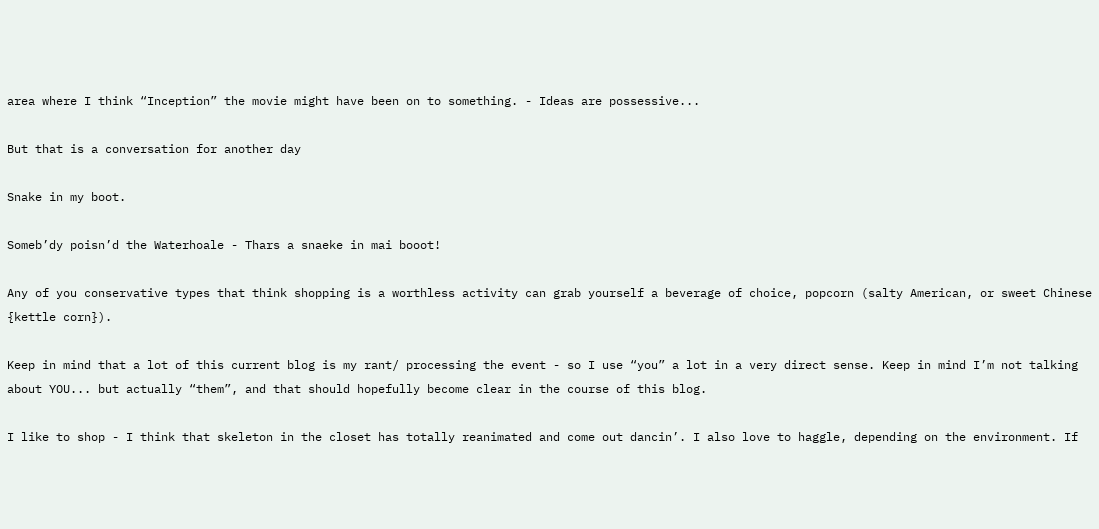area where I think “Inception” the movie might have been on to something. - Ideas are possessive...

But that is a conversation for another day

Snake in my boot.

Someb’dy poisn’d the Waterhoale - Thars a snaeke in mai booot!

Any of you conservative types that think shopping is a worthless activity can grab yourself a beverage of choice, popcorn (salty American, or sweet Chinese {kettle corn}).

Keep in mind that a lot of this current blog is my rant/ processing the event - so I use “you” a lot in a very direct sense. Keep in mind I’m not talking about YOU... but actually “them”, and that should hopefully become clear in the course of this blog.

I like to shop - I think that skeleton in the closet has totally reanimated and come out dancin’. I also love to haggle, depending on the environment. If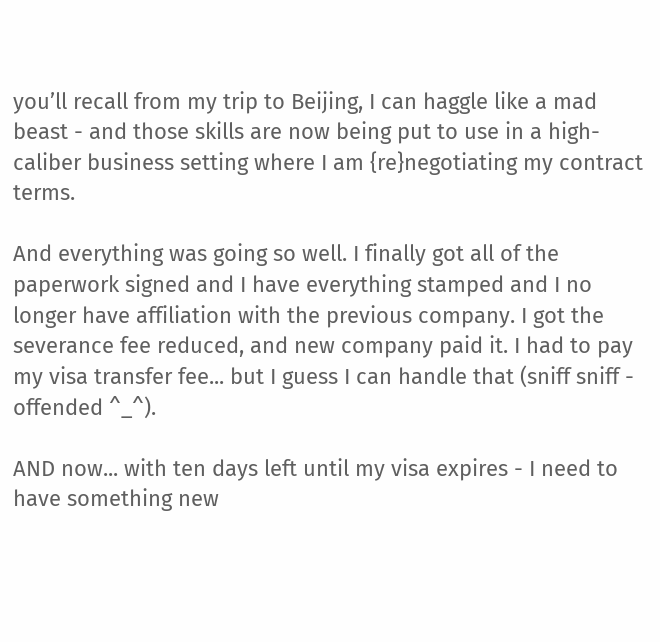you’ll recall from my trip to Beijing, I can haggle like a mad beast - and those skills are now being put to use in a high-caliber business setting where I am {re}negotiating my contract terms.

And everything was going so well. I finally got all of the paperwork signed and I have everything stamped and I no longer have affiliation with the previous company. I got the severance fee reduced, and new company paid it. I had to pay my visa transfer fee... but I guess I can handle that (sniff sniff - offended ^_^).

AND now... with ten days left until my visa expires - I need to have something new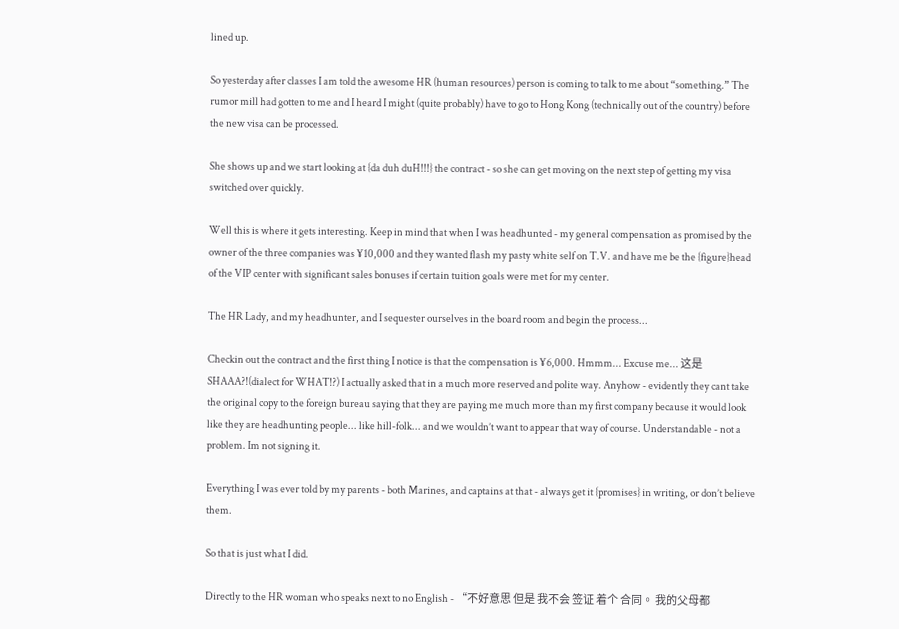lined up.

So yesterday after classes I am told the awesome HR (human resources) person is coming to talk to me about “something.” The rumor mill had gotten to me and I heard I might (quite probably) have to go to Hong Kong (technically out of the country) before the new visa can be processed.

She shows up and we start looking at {da duh duH!!!} the contract - so she can get moving on the next step of getting my visa switched over quickly.

Well this is where it gets interesting. Keep in mind that when I was headhunted - my general compensation as promised by the owner of the three companies was ¥10,000 and they wanted flash my pasty white self on T.V. and have me be the {figure}head of the VIP center with significant sales bonuses if certain tuition goals were met for my center.

The HR Lady, and my headhunter, and I sequester ourselves in the board room and begin the process...

Checkin out the contract and the first thing I notice is that the compensation is ¥6,000. Hmmm... Excuse me... 这是SHAAA?!(dialect for WHAT!?) I actually asked that in a much more reserved and polite way. Anyhow - evidently they cant take the original copy to the foreign bureau saying that they are paying me much more than my first company because it would look like they are headhunting people... like hill-folk... and we wouldn’t want to appear that way of course. Understandable - not a problem. Im not signing it.

Everything I was ever told by my parents - both Marines, and captains at that - always get it {promises} in writing, or don’t believe them.

So that is just what I did.

Directly to the HR woman who speaks next to no English - “不好意思 但是 我不会 签证 着个 合同。 我的父母都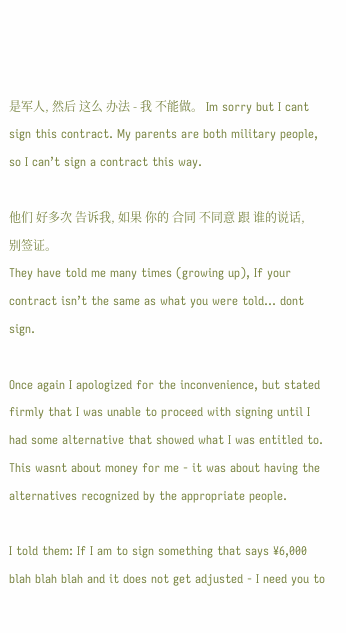是军人, 然后 这么 办法 - 我 不能做。 Im sorry but I cant sign this contract. My parents are both military people, so I can’t sign a contract this way.

他们 好多次 告诉我, 如果 你的 合同 不同意 跟 谁的说话, 别签证。
They have told me many times (growing up), If your contract isn’t the same as what you were told... dont sign.

Once again I apologized for the inconvenience, but stated firmly that I was unable to proceed with signing until I had some alternative that showed what I was entitled to. This wasnt about money for me - it was about having the alternatives recognized by the appropriate people.

I told them: If I am to sign something that says ¥6,000 blah blah blah and it does not get adjusted - I need you to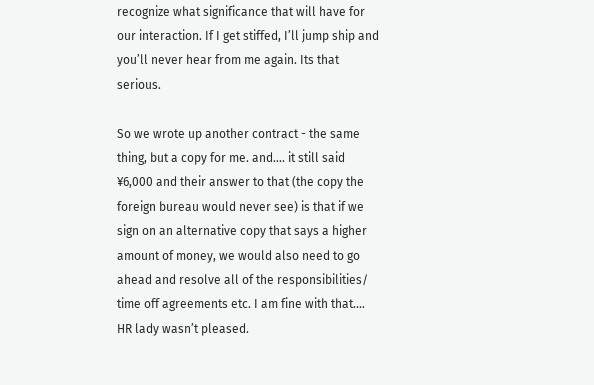recognize what significance that will have for our interaction. If I get stiffed, I’ll jump ship and you’ll never hear from me again. Its that serious.

So we wrote up another contract - the same thing, but a copy for me. and.... it still said ¥6,000 and their answer to that (the copy the foreign bureau would never see) is that if we sign on an alternative copy that says a higher amount of money, we would also need to go ahead and resolve all of the responsibilities/ time off agreements etc. I am fine with that.... HR lady wasn’t pleased.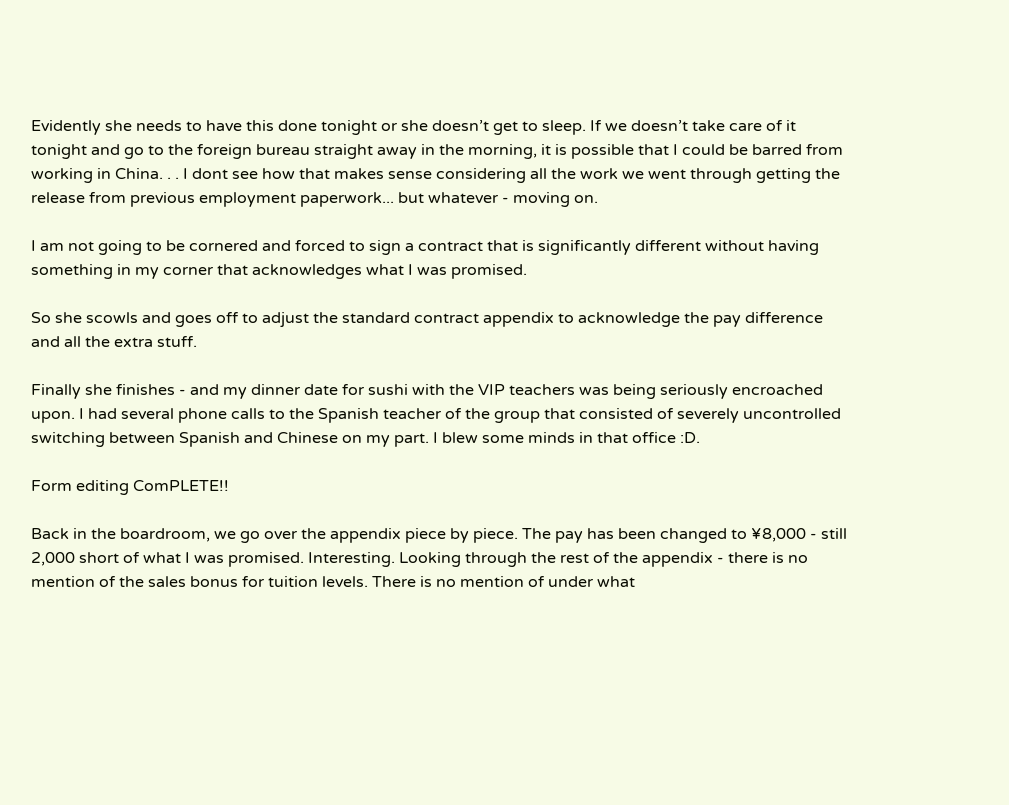Evidently she needs to have this done tonight or she doesn’t get to sleep. If we doesn’t take care of it tonight and go to the foreign bureau straight away in the morning, it is possible that I could be barred from working in China. . . I dont see how that makes sense considering all the work we went through getting the release from previous employment paperwork... but whatever - moving on.

I am not going to be cornered and forced to sign a contract that is significantly different without having something in my corner that acknowledges what I was promised.

So she scowls and goes off to adjust the standard contract appendix to acknowledge the pay difference and all the extra stuff.

Finally she finishes - and my dinner date for sushi with the VIP teachers was being seriously encroached upon. I had several phone calls to the Spanish teacher of the group that consisted of severely uncontrolled switching between Spanish and Chinese on my part. I blew some minds in that office :D.

Form editing ComPLETE!!

Back in the boardroom, we go over the appendix piece by piece. The pay has been changed to ¥8,000 - still 2,000 short of what I was promised. Interesting. Looking through the rest of the appendix - there is no mention of the sales bonus for tuition levels. There is no mention of under what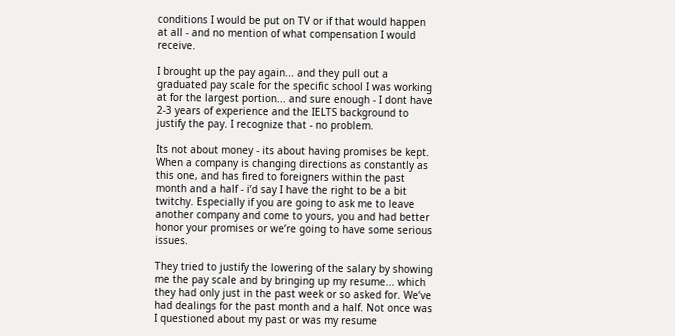conditions I would be put on TV or if that would happen at all - and no mention of what compensation I would receive.

I brought up the pay again... and they pull out a graduated pay scale for the specific school I was working at for the largest portion... and sure enough - I dont have 2-3 years of experience and the IELTS background to justify the pay. I recognize that - no problem.

Its not about money - its about having promises be kept. When a company is changing directions as constantly as this one, and has fired to foreigners within the past month and a half - i’d say I have the right to be a bit twitchy. Especially if you are going to ask me to leave another company and come to yours, you and had better honor your promises or we’re going to have some serious issues.

They tried to justify the lowering of the salary by showing me the pay scale and by bringing up my resume... which they had only just in the past week or so asked for. We’ve had dealings for the past month and a half. Not once was I questioned about my past or was my resume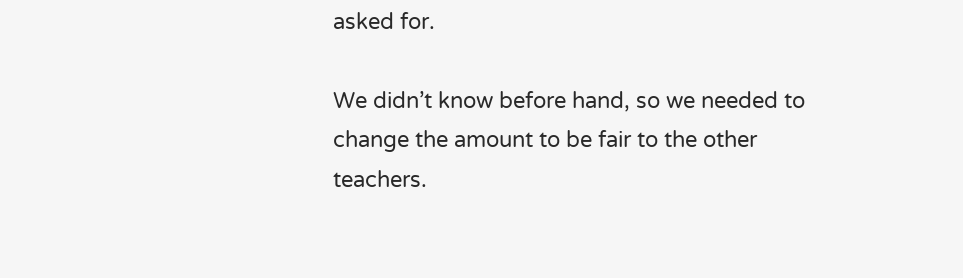asked for.

We didn’t know before hand, so we needed to change the amount to be fair to the other teachers.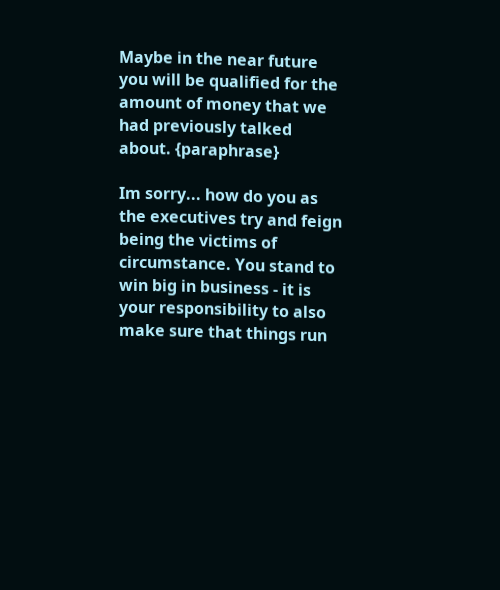Maybe in the near future you will be qualified for the amount of money that we had previously talked about. {paraphrase}

Im sorry... how do you as the executives try and feign being the victims of circumstance. You stand to win big in business - it is your responsibility to also make sure that things run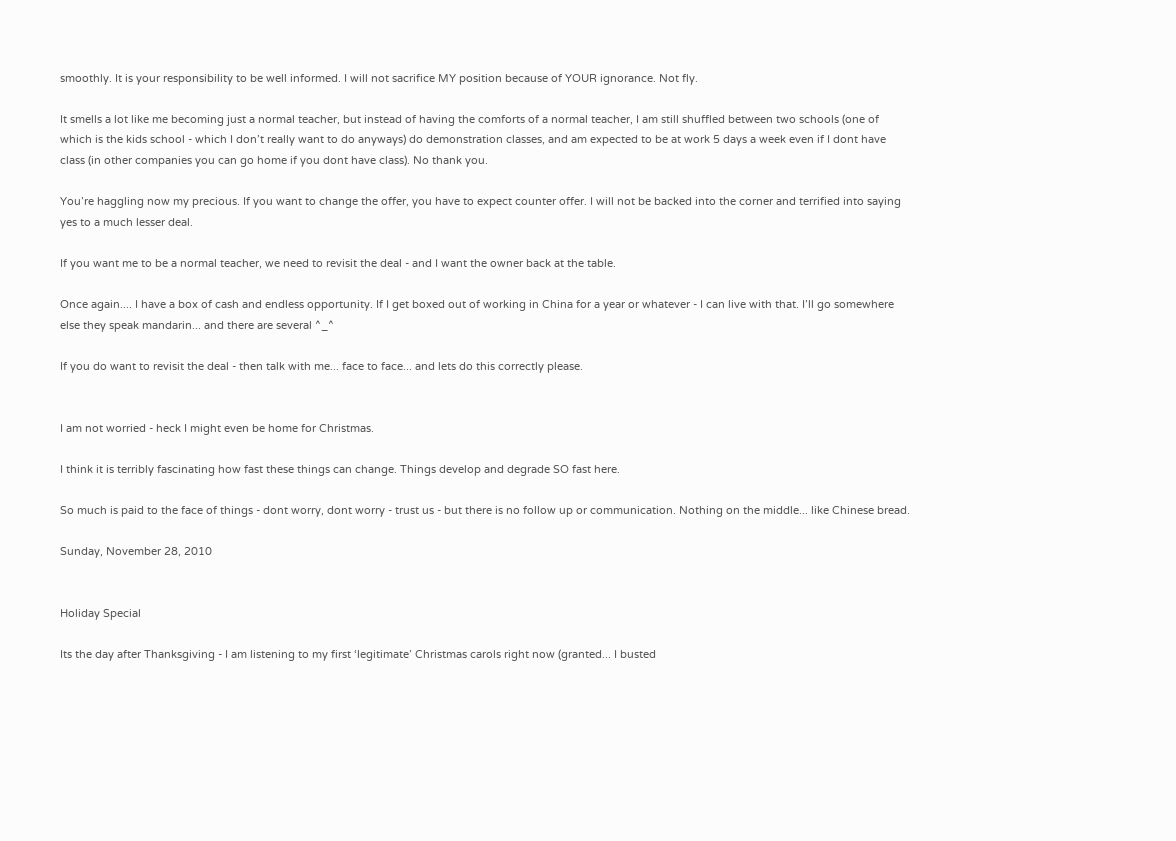smoothly. It is your responsibility to be well informed. I will not sacrifice MY position because of YOUR ignorance. Not fly.

It smells a lot like me becoming just a normal teacher, but instead of having the comforts of a normal teacher, I am still shuffled between two schools (one of which is the kids school - which I don’t really want to do anyways) do demonstration classes, and am expected to be at work 5 days a week even if I dont have class (in other companies you can go home if you dont have class). No thank you.

You’re haggling now my precious. If you want to change the offer, you have to expect counter offer. I will not be backed into the corner and terrified into saying yes to a much lesser deal.

If you want me to be a normal teacher, we need to revisit the deal - and I want the owner back at the table.

Once again.... I have a box of cash and endless opportunity. If I get boxed out of working in China for a year or whatever - I can live with that. I’ll go somewhere else they speak mandarin... and there are several ^_^

If you do want to revisit the deal - then talk with me... face to face... and lets do this correctly please.


I am not worried - heck I might even be home for Christmas.

I think it is terribly fascinating how fast these things can change. Things develop and degrade SO fast here.

So much is paid to the face of things - dont worry, dont worry - trust us - but there is no follow up or communication. Nothing on the middle... like Chinese bread.

Sunday, November 28, 2010


Holiday Special

Its the day after Thanksgiving - I am listening to my first ‘legitimate’ Christmas carols right now (granted... I busted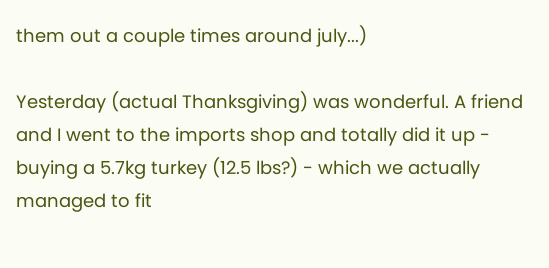them out a couple times around july...)

Yesterday (actual Thanksgiving) was wonderful. A friend and I went to the imports shop and totally did it up - buying a 5.7kg turkey (12.5 lbs?) - which we actually managed to fit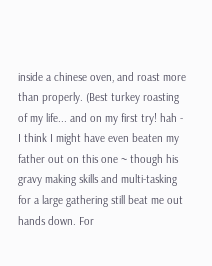inside a chinese oven, and roast more than properly. (Best turkey roasting of my life... and on my first try! hah - I think I might have even beaten my father out on this one ~ though his gravy making skills and multi-tasking for a large gathering still beat me out hands down. For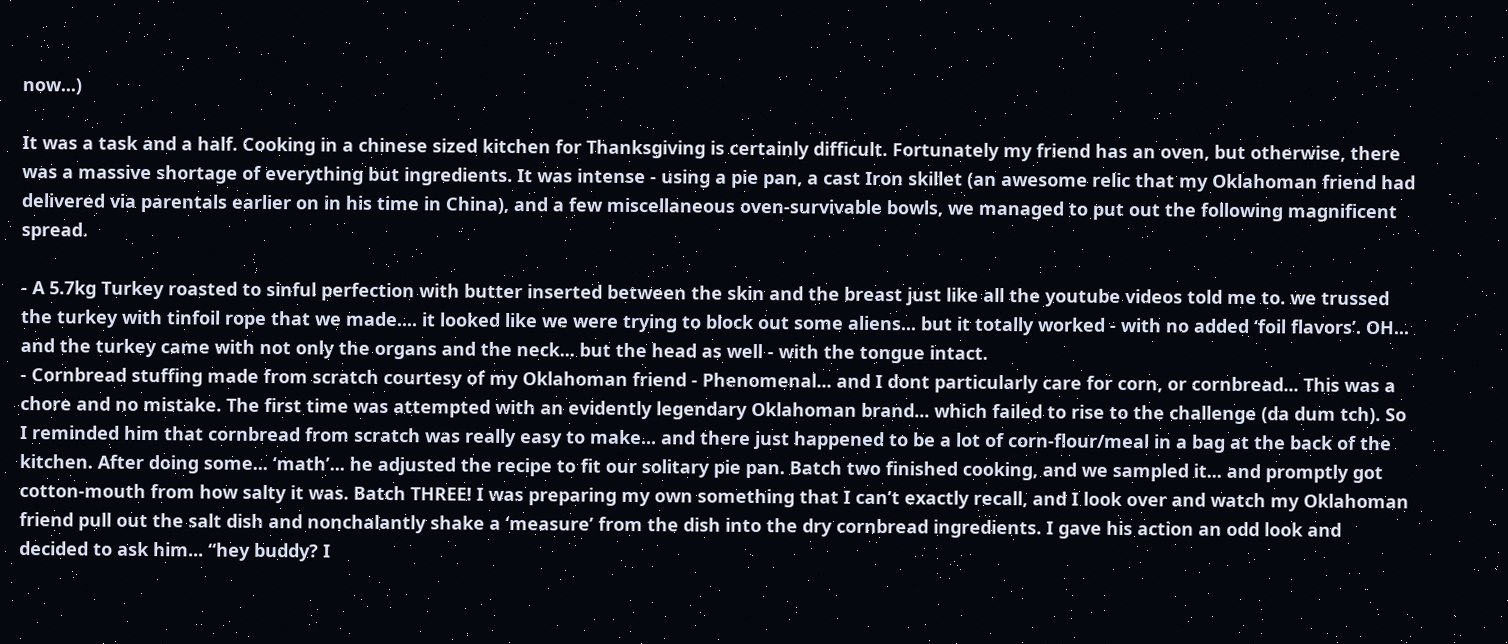now...)

It was a task and a half. Cooking in a chinese sized kitchen for Thanksgiving is certainly difficult. Fortunately my friend has an oven, but otherwise, there was a massive shortage of everything but ingredients. It was intense - using a pie pan, a cast Iron skillet (an awesome relic that my Oklahoman friend had delivered via parentals earlier on in his time in China), and a few miscellaneous oven-survivable bowls, we managed to put out the following magnificent spread.

- A 5.7kg Turkey roasted to sinful perfection with butter inserted between the skin and the breast just like all the youtube videos told me to. we trussed the turkey with tinfoil rope that we made.... it looked like we were trying to block out some aliens... but it totally worked - with no added ‘foil flavors’. OH... and the turkey came with not only the organs and the neck... but the head as well - with the tongue intact.
- Cornbread stuffing made from scratch courtesy of my Oklahoman friend - Phenomenal... and I dont particularly care for corn, or cornbread... This was a chore and no mistake. The first time was attempted with an evidently legendary Oklahoman brand... which failed to rise to the challenge (da dum tch). So I reminded him that cornbread from scratch was really easy to make... and there just happened to be a lot of corn-flour/meal in a bag at the back of the kitchen. After doing some... ‘math’... he adjusted the recipe to fit our solitary pie pan. Batch two finished cooking, and we sampled it... and promptly got cotton-mouth from how salty it was. Batch THREE! I was preparing my own something that I can’t exactly recall, and I look over and watch my Oklahoman friend pull out the salt dish and nonchalantly shake a ‘measure’ from the dish into the dry cornbread ingredients. I gave his action an odd look and decided to ask him... “hey buddy? I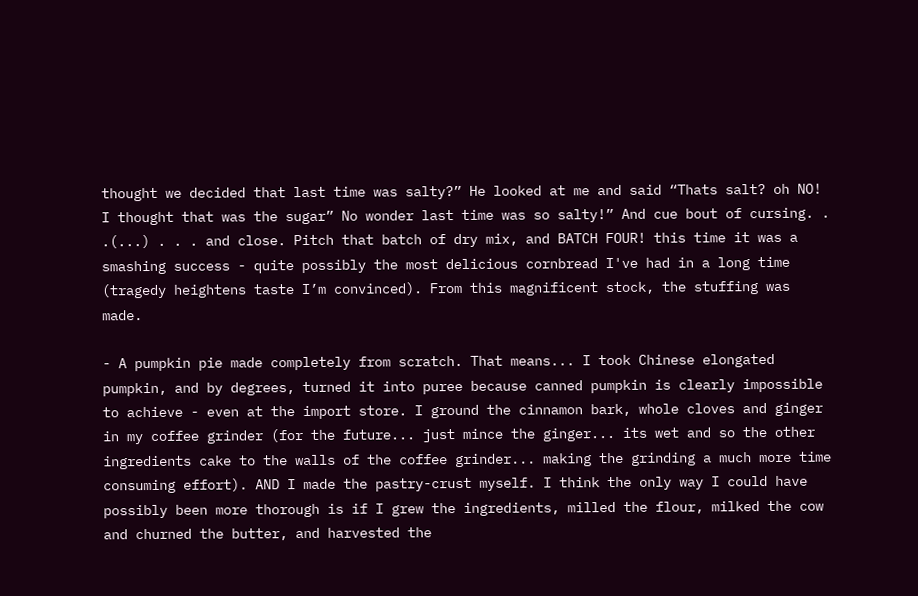thought we decided that last time was salty?” He looked at me and said “Thats salt? oh NO! I thought that was the sugar” No wonder last time was so salty!” And cue bout of cursing. . .(...) . . . and close. Pitch that batch of dry mix, and BATCH FOUR! this time it was a smashing success - quite possibly the most delicious cornbread I've had in a long time (tragedy heightens taste I’m convinced). From this magnificent stock, the stuffing was made.

- A pumpkin pie made completely from scratch. That means... I took Chinese elongated pumpkin, and by degrees, turned it into puree because canned pumpkin is clearly impossible to achieve - even at the import store. I ground the cinnamon bark, whole cloves and ginger in my coffee grinder (for the future... just mince the ginger... its wet and so the other ingredients cake to the walls of the coffee grinder... making the grinding a much more time consuming effort). AND I made the pastry-crust myself. I think the only way I could have possibly been more thorough is if I grew the ingredients, milled the flour, milked the cow and churned the butter, and harvested the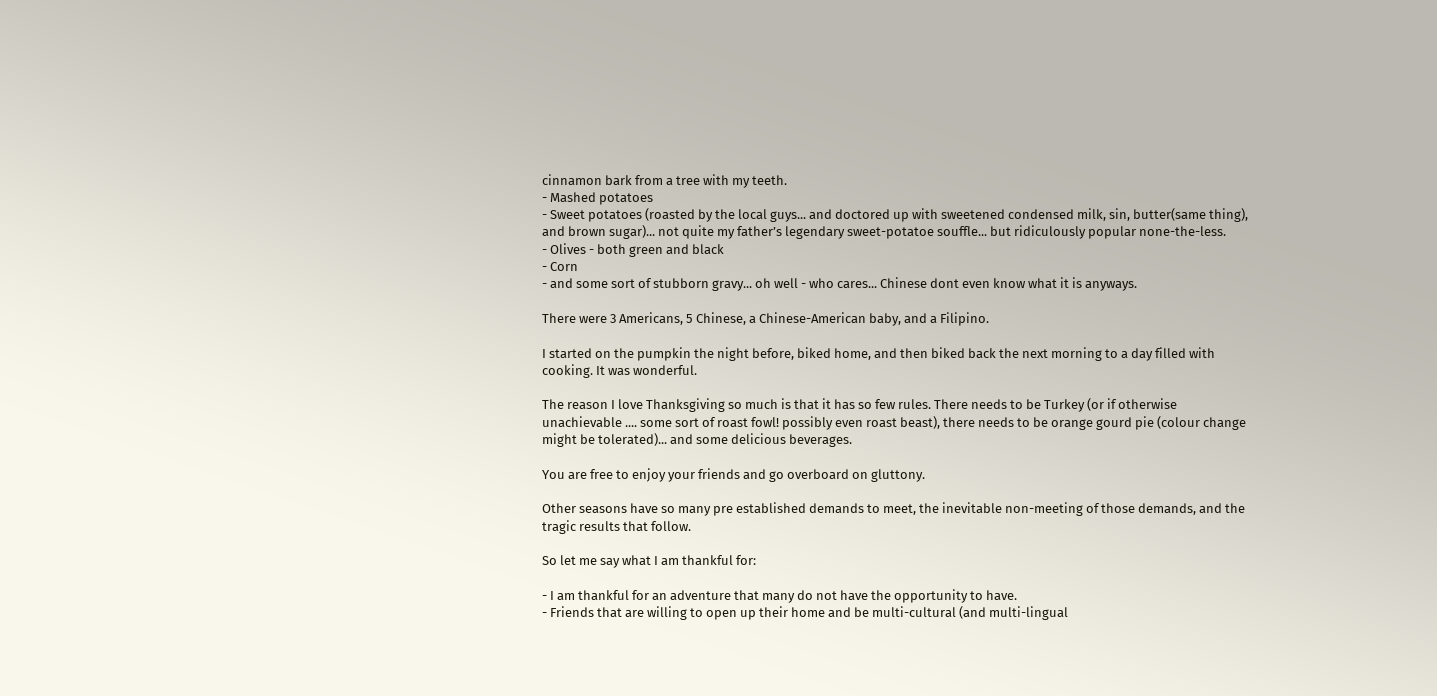cinnamon bark from a tree with my teeth.
- Mashed potatoes
- Sweet potatoes (roasted by the local guys... and doctored up with sweetened condensed milk, sin, butter(same thing), and brown sugar)... not quite my father’s legendary sweet-potatoe souffle... but ridiculously popular none-the-less.
- Olives - both green and black
- Corn
- and some sort of stubborn gravy... oh well - who cares... Chinese dont even know what it is anyways.

There were 3 Americans, 5 Chinese, a Chinese-American baby, and a Filipino.

I started on the pumpkin the night before, biked home, and then biked back the next morning to a day filled with cooking. It was wonderful.

The reason I love Thanksgiving so much is that it has so few rules. There needs to be Turkey (or if otherwise unachievable .... some sort of roast fowl! possibly even roast beast), there needs to be orange gourd pie (colour change might be tolerated)... and some delicious beverages.

You are free to enjoy your friends and go overboard on gluttony.

Other seasons have so many pre established demands to meet, the inevitable non-meeting of those demands, and the tragic results that follow.

So let me say what I am thankful for:

- I am thankful for an adventure that many do not have the opportunity to have.
- Friends that are willing to open up their home and be multi-cultural (and multi-lingual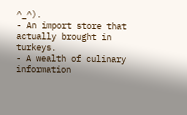^_^).
- An import store that actually brought in turkeys.
- A wealth of culinary information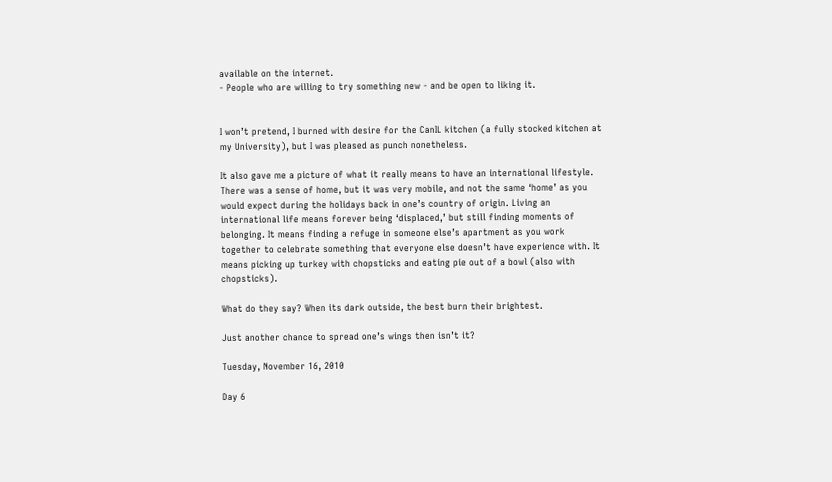available on the internet.
- People who are willing to try something new - and be open to liking it.


I won’t pretend, I burned with desire for the CanIL kitchen (a fully stocked kitchen at my University), but I was pleased as punch nonetheless.

It also gave me a picture of what it really means to have an international lifestyle. There was a sense of home, but it was very mobile, and not the same ‘home’ as you would expect during the holidays back in one’s country of origin. Living an international life means forever being ‘displaced,’ but still finding moments of belonging. It means finding a refuge in someone else’s apartment as you work together to celebrate something that everyone else doesn’t have experience with. It means picking up turkey with chopsticks and eating pie out of a bowl (also with chopsticks).

What do they say? When its dark outside, the best burn their brightest.

Just another chance to spread one’s wings then isn’t it?

Tuesday, November 16, 2010

Day 6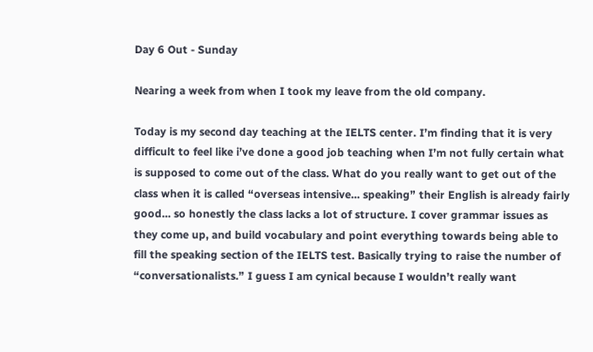Day 6 Out - Sunday

Nearing a week from when I took my leave from the old company.

Today is my second day teaching at the IELTS center. I’m finding that it is very difficult to feel like i’ve done a good job teaching when I’m not fully certain what is supposed to come out of the class. What do you really want to get out of the class when it is called “overseas intensive... speaking” their English is already fairly good... so honestly the class lacks a lot of structure. I cover grammar issues as they come up, and build vocabulary and point everything towards being able to fill the speaking section of the IELTS test. Basically trying to raise the number of “conversationalists.” I guess I am cynical because I wouldn’t really want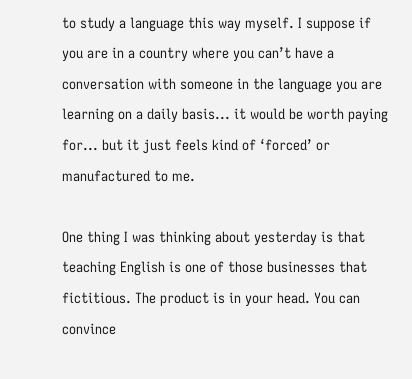to study a language this way myself. I suppose if you are in a country where you can’t have a conversation with someone in the language you are learning on a daily basis... it would be worth paying for... but it just feels kind of ‘forced’ or manufactured to me.

One thing I was thinking about yesterday is that teaching English is one of those businesses that fictitious. The product is in your head. You can convince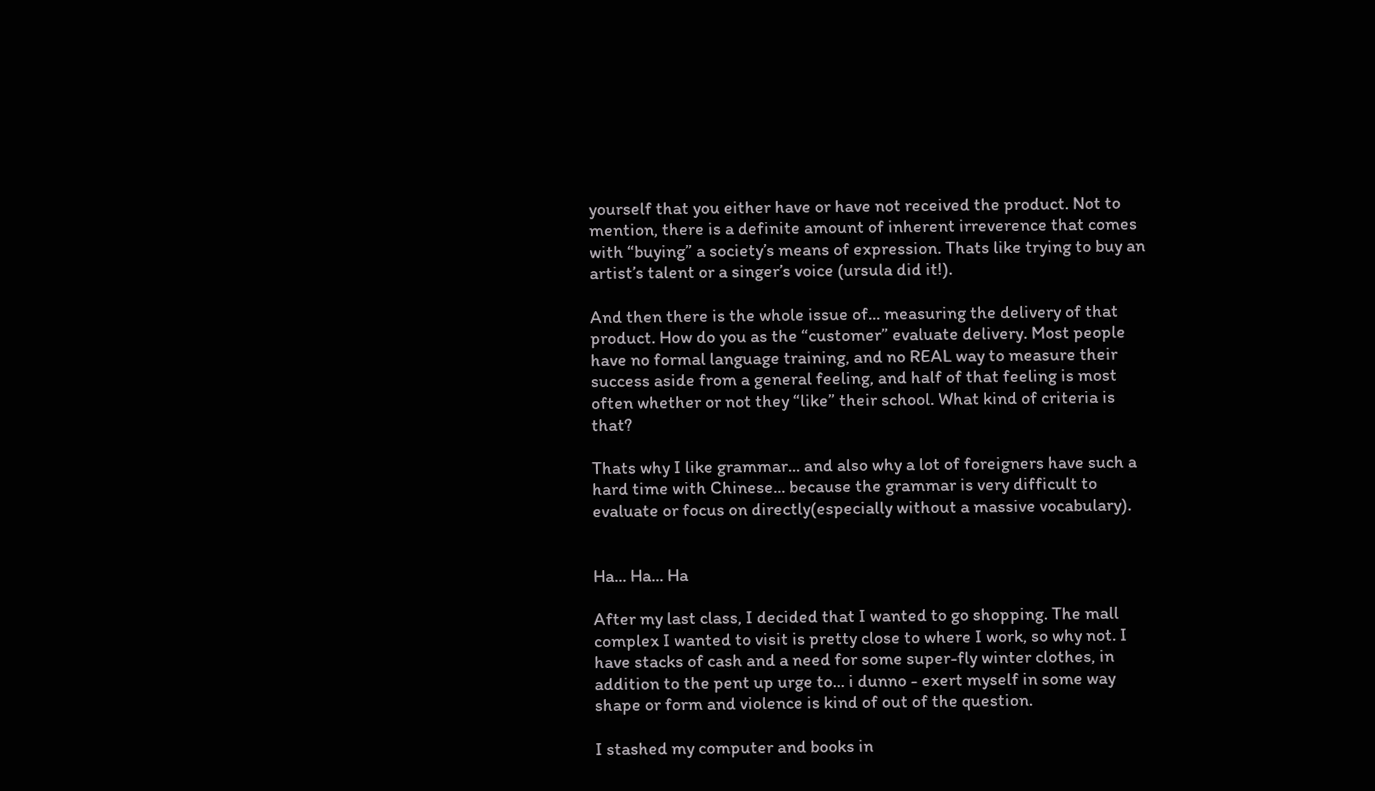yourself that you either have or have not received the product. Not to mention, there is a definite amount of inherent irreverence that comes with “buying” a society’s means of expression. Thats like trying to buy an artist’s talent or a singer’s voice (ursula did it!).

And then there is the whole issue of... measuring the delivery of that product. How do you as the “customer” evaluate delivery. Most people have no formal language training, and no REAL way to measure their success aside from a general feeling, and half of that feeling is most often whether or not they “like” their school. What kind of criteria is that?

Thats why I like grammar... and also why a lot of foreigners have such a hard time with Chinese... because the grammar is very difficult to evaluate or focus on directly(especially without a massive vocabulary).


Ha... Ha... Ha

After my last class, I decided that I wanted to go shopping. The mall complex I wanted to visit is pretty close to where I work, so why not. I have stacks of cash and a need for some super-fly winter clothes, in addition to the pent up urge to... i dunno - exert myself in some way shape or form and violence is kind of out of the question.

I stashed my computer and books in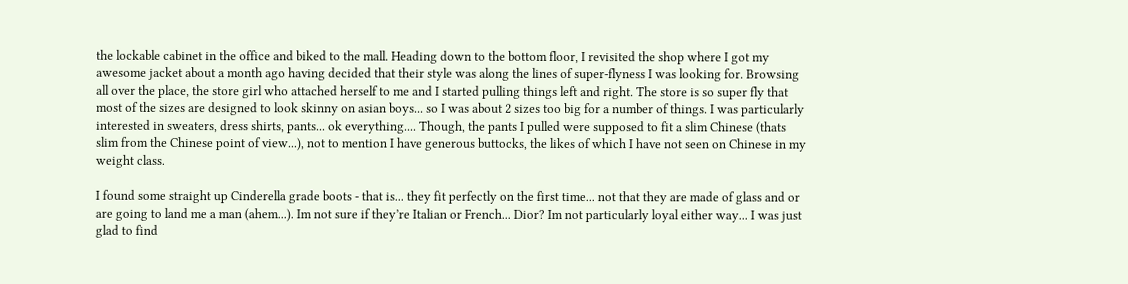the lockable cabinet in the office and biked to the mall. Heading down to the bottom floor, I revisited the shop where I got my awesome jacket about a month ago having decided that their style was along the lines of super-flyness I was looking for. Browsing all over the place, the store girl who attached herself to me and I started pulling things left and right. The store is so super fly that most of the sizes are designed to look skinny on asian boys... so I was about 2 sizes too big for a number of things. I was particularly interested in sweaters, dress shirts, pants... ok everything.... Though, the pants I pulled were supposed to fit a slim Chinese (thats slim from the Chinese point of view...), not to mention I have generous buttocks, the likes of which I have not seen on Chinese in my weight class.

I found some straight up Cinderella grade boots - that is... they fit perfectly on the first time... not that they are made of glass and or are going to land me a man (ahem...). Im not sure if they’re Italian or French... Dior? Im not particularly loyal either way... I was just glad to find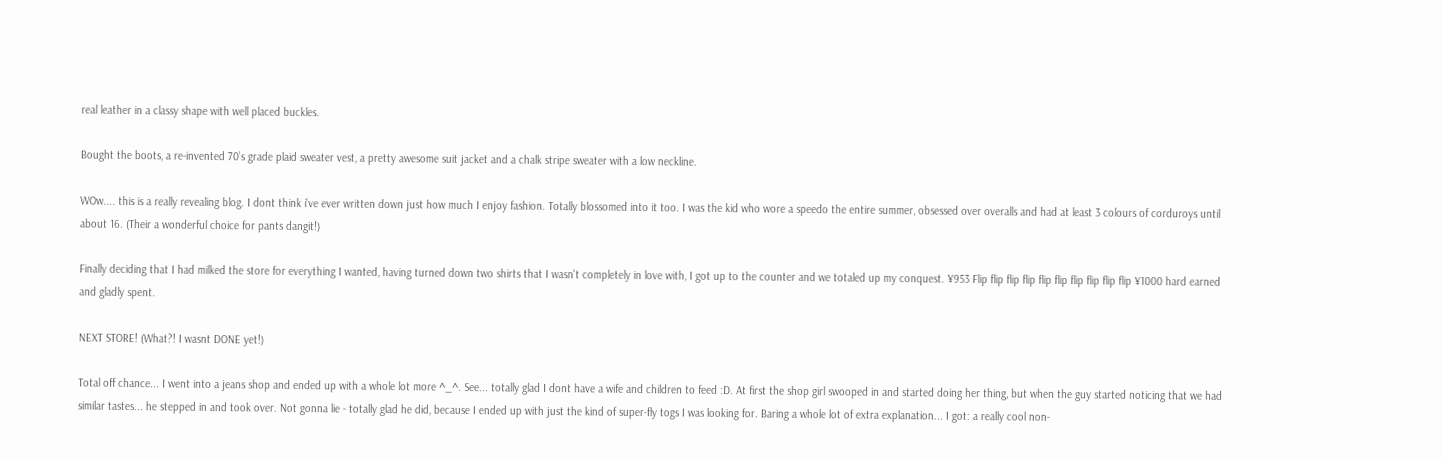real leather in a classy shape with well placed buckles.

Bought the boots, a re-invented 70’s grade plaid sweater vest, a pretty awesome suit jacket and a chalk stripe sweater with a low neckline.

WOw.... this is a really revealing blog. I dont think i’ve ever written down just how much I enjoy fashion. Totally blossomed into it too. I was the kid who wore a speedo the entire summer, obsessed over overalls and had at least 3 colours of corduroys until about 16. (Their a wonderful choice for pants dangit!)

Finally deciding that I had milked the store for everything I wanted, having turned down two shirts that I wasn't completely in love with, I got up to the counter and we totaled up my conquest. ¥953 Flip flip flip flip flip flip flip flip flip flip ¥1000 hard earned and gladly spent.

NEXT STORE! (What?! I wasnt DONE yet!)

Total off chance... I went into a jeans shop and ended up with a whole lot more ^_^. See... totally glad I dont have a wife and children to feed :D. At first the shop girl swooped in and started doing her thing, but when the guy started noticing that we had similar tastes... he stepped in and took over. Not gonna lie - totally glad he did, because I ended up with just the kind of super-fly togs I was looking for. Baring a whole lot of extra explanation... I got: a really cool non-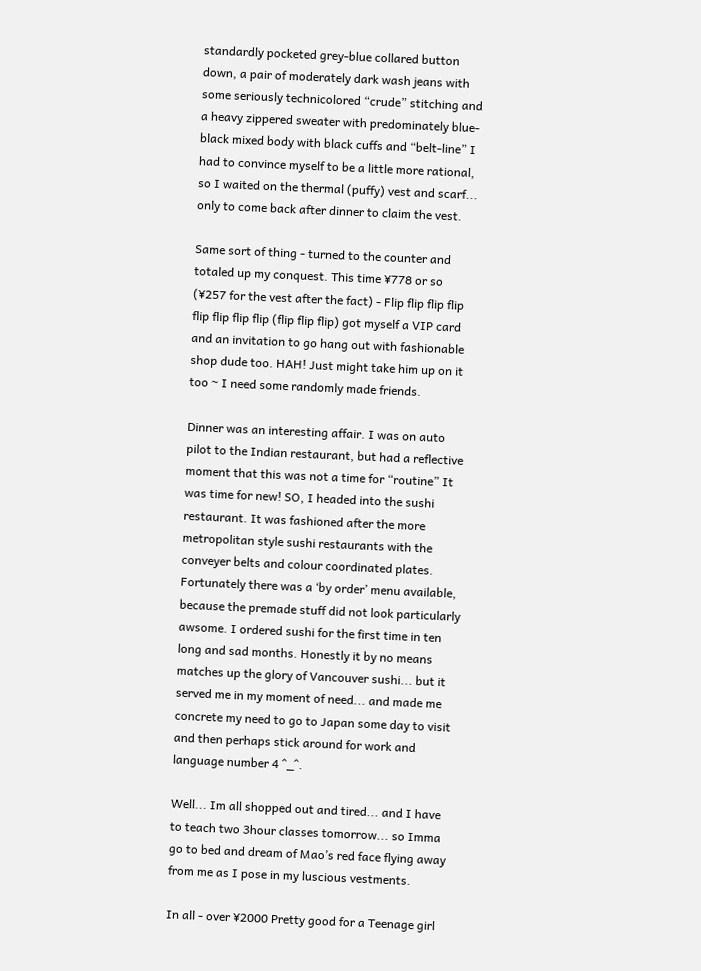standardly pocketed grey-blue collared button down, a pair of moderately dark wash jeans with some seriously technicolored “crude” stitching and a heavy zippered sweater with predominately blue-black mixed body with black cuffs and “belt-line” I had to convince myself to be a little more rational, so I waited on the thermal (puffy) vest and scarf... only to come back after dinner to claim the vest.

Same sort of thing - turned to the counter and totaled up my conquest. This time ¥778 or so (¥257 for the vest after the fact) - Flip flip flip flip flip flip flip flip (flip flip flip) got myself a VIP card and an invitation to go hang out with fashionable shop dude too. HAH! Just might take him up on it too ~ I need some randomly made friends.

Dinner was an interesting affair. I was on auto pilot to the Indian restaurant, but had a reflective moment that this was not a time for “routine” It was time for new! SO, I headed into the sushi restaurant. It was fashioned after the more metropolitan style sushi restaurants with the conveyer belts and colour coordinated plates. Fortunately there was a ‘by order’ menu available, because the premade stuff did not look particularly awsome. I ordered sushi for the first time in ten long and sad months. Honestly it by no means matches up the glory of Vancouver sushi... but it served me in my moment of need... and made me concrete my need to go to Japan some day to visit and then perhaps stick around for work and language number 4 ^_^.

Well... Im all shopped out and tired... and I have to teach two 3hour classes tomorrow... so Imma go to bed and dream of Mao’s red face flying away from me as I pose in my luscious vestments.

In all - over ¥2000 Pretty good for a Teenage girl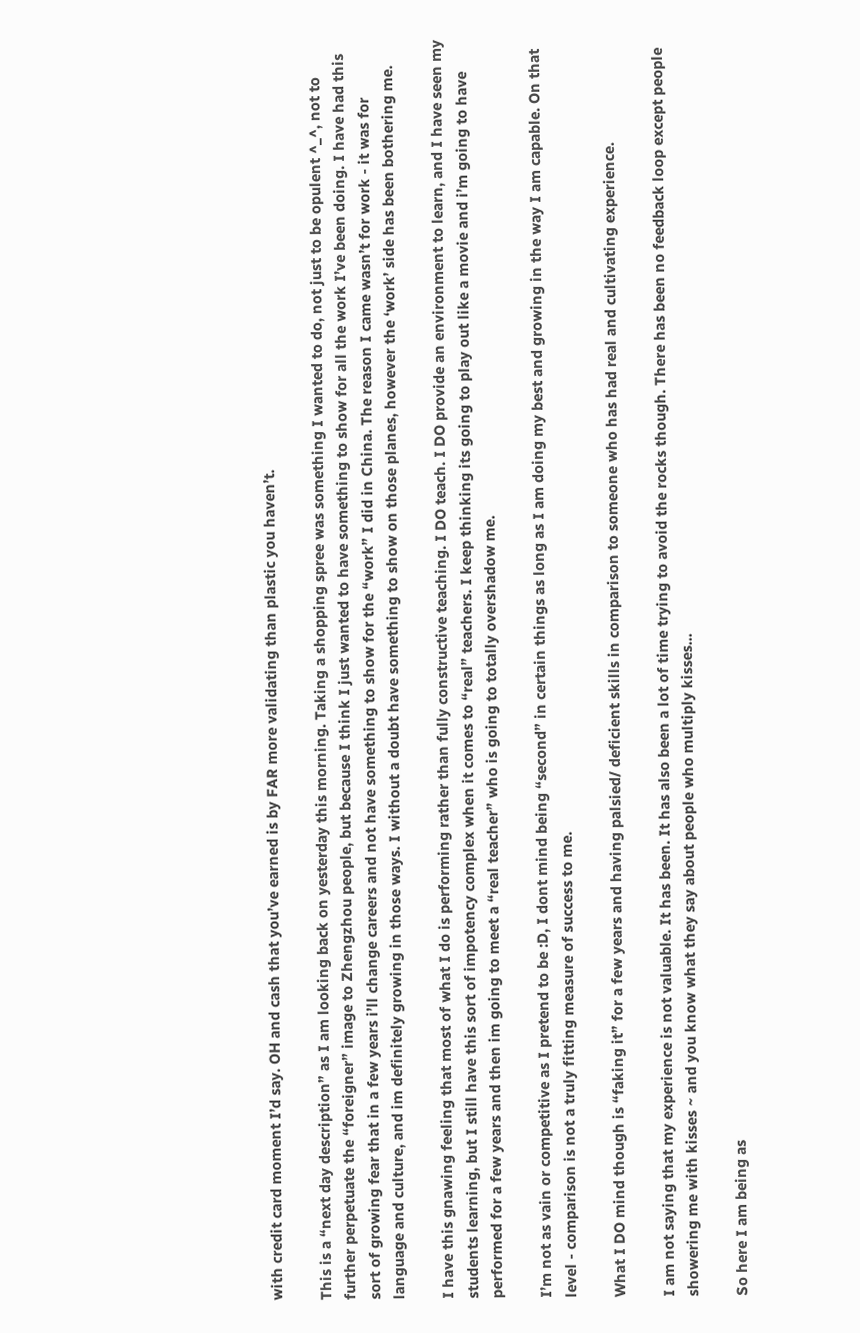with credit card moment I’d say. OH and cash that you’ve earned is by FAR more validating than plastic you haven’t.

This is a “next day description” as I am looking back on yesterday this morning. Taking a shopping spree was something I wanted to do, not just to be opulent ^_^, not to further perpetuate the “foreigner” image to Zhengzhou people, but because I think I just wanted to have something to show for all the work I’ve been doing. I have had this sort of growing fear that in a few years i’ll change careers and not have something to show for the “work” I did in China. The reason I came wasn’t for work - it was for language and culture, and im definitely growing in those ways. I without a doubt have something to show on those planes, however the ‘work’ side has been bothering me.

I have this gnawing feeling that most of what I do is performing rather than fully constructive teaching. I DO teach. I DO provide an environment to learn, and I have seen my students learning, but I still have this sort of impotency complex when it comes to “real” teachers. I keep thinking its going to play out like a movie and i’m going to have performed for a few years and then im going to meet a “real teacher” who is going to totally overshadow me.

I’m not as vain or competitive as I pretend to be :D, I dont mind being “second” in certain things as long as I am doing my best and growing in the way I am capable. On that level - comparison is not a truly fitting measure of success to me.

What I DO mind though is “faking it” for a few years and having palsied/ deficient skills in comparison to someone who has had real and cultivating experience.

I am not saying that my experience is not valuable. It has been. It has also been a lot of time trying to avoid the rocks though. There has been no feedback loop except people showering me with kisses ~ and you know what they say about people who multiply kisses...

So here I am being as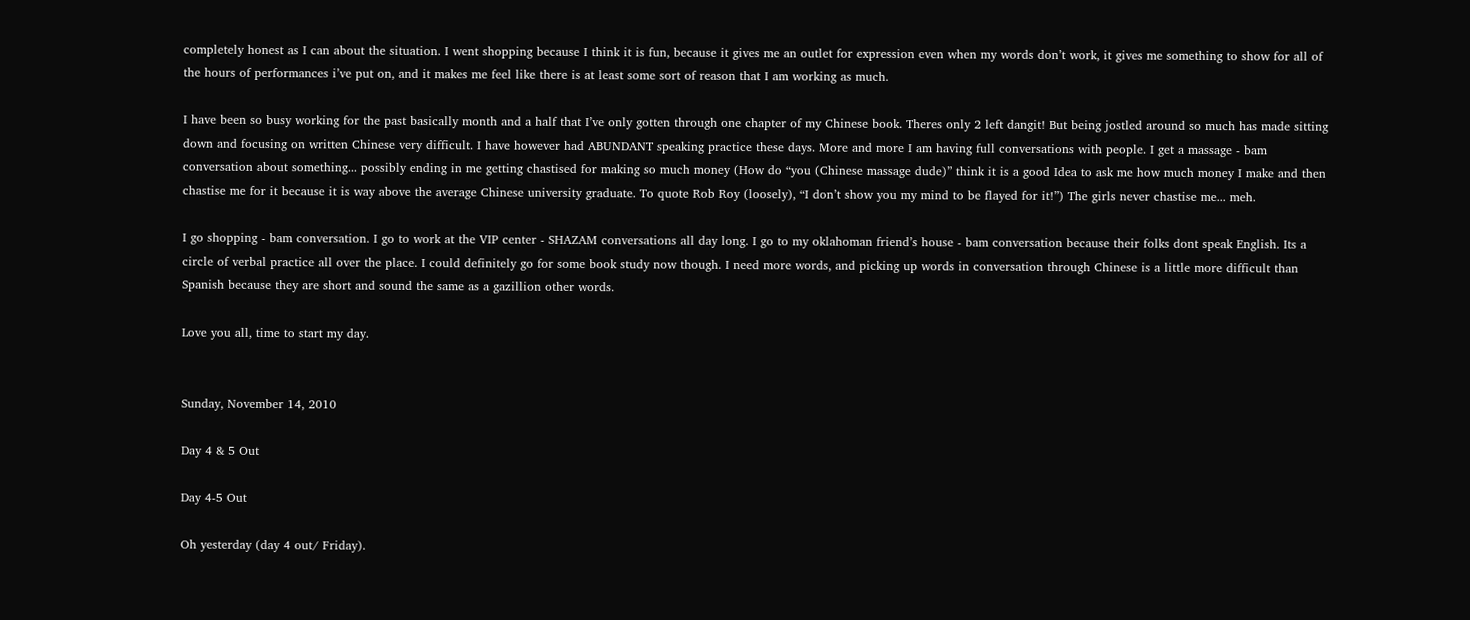completely honest as I can about the situation. I went shopping because I think it is fun, because it gives me an outlet for expression even when my words don’t work, it gives me something to show for all of the hours of performances i’ve put on, and it makes me feel like there is at least some sort of reason that I am working as much.

I have been so busy working for the past basically month and a half that I’ve only gotten through one chapter of my Chinese book. Theres only 2 left dangit! But being jostled around so much has made sitting down and focusing on written Chinese very difficult. I have however had ABUNDANT speaking practice these days. More and more I am having full conversations with people. I get a massage - bam conversation about something... possibly ending in me getting chastised for making so much money (How do “you (Chinese massage dude)” think it is a good Idea to ask me how much money I make and then chastise me for it because it is way above the average Chinese university graduate. To quote Rob Roy (loosely), “I don’t show you my mind to be flayed for it!”) The girls never chastise me... meh.

I go shopping - bam conversation. I go to work at the VIP center - SHAZAM conversations all day long. I go to my oklahoman friend’s house - bam conversation because their folks dont speak English. Its a circle of verbal practice all over the place. I could definitely go for some book study now though. I need more words, and picking up words in conversation through Chinese is a little more difficult than Spanish because they are short and sound the same as a gazillion other words.

Love you all, time to start my day.


Sunday, November 14, 2010

Day 4 & 5 Out

Day 4-5 Out

Oh yesterday (day 4 out/ Friday).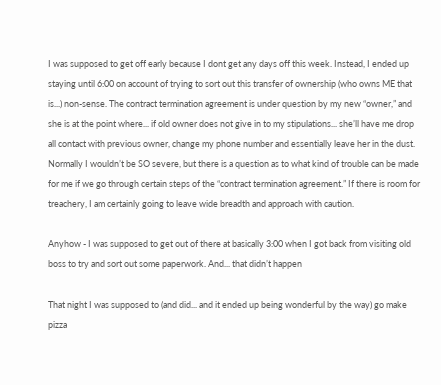I was supposed to get off early because I dont get any days off this week. Instead, I ended up staying until 6:00 on account of trying to sort out this transfer of ownership (who owns ME that is...) non-sense. The contract termination agreement is under question by my new “owner,” and she is at the point where... if old owner does not give in to my stipulations... she’ll have me drop all contact with previous owner, change my phone number and essentially leave her in the dust. Normally I wouldn’t be SO severe, but there is a question as to what kind of trouble can be made for me if we go through certain steps of the “contract termination agreement.” If there is room for treachery, I am certainly going to leave wide breadth and approach with caution.

Anyhow - I was supposed to get out of there at basically 3:00 when I got back from visiting old boss to try and sort out some paperwork. And... that didn’t happen

That night I was supposed to (and did... and it ended up being wonderful by the way) go make pizza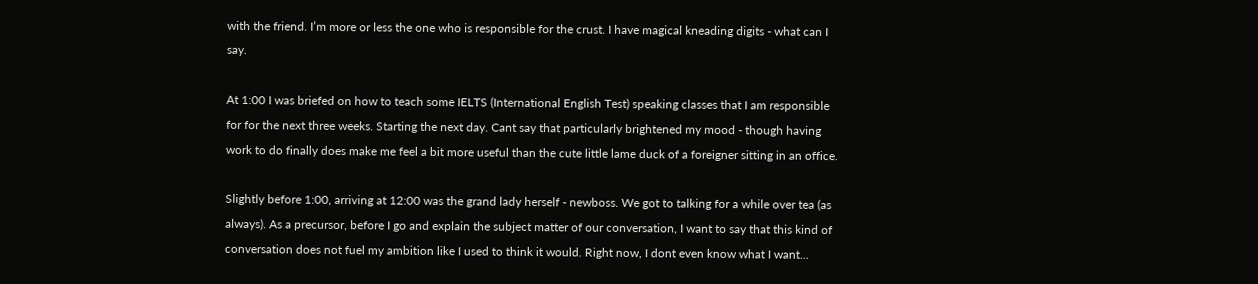with the friend. I’m more or less the one who is responsible for the crust. I have magical kneading digits - what can I say.

At 1:00 I was briefed on how to teach some IELTS (International English Test) speaking classes that I am responsible for for the next three weeks. Starting the next day. Cant say that particularly brightened my mood - though having work to do finally does make me feel a bit more useful than the cute little lame duck of a foreigner sitting in an office.

Slightly before 1:00, arriving at 12:00 was the grand lady herself - newboss. We got to talking for a while over tea (as always). As a precursor, before I go and explain the subject matter of our conversation, I want to say that this kind of conversation does not fuel my ambition like I used to think it would. Right now, I dont even know what I want...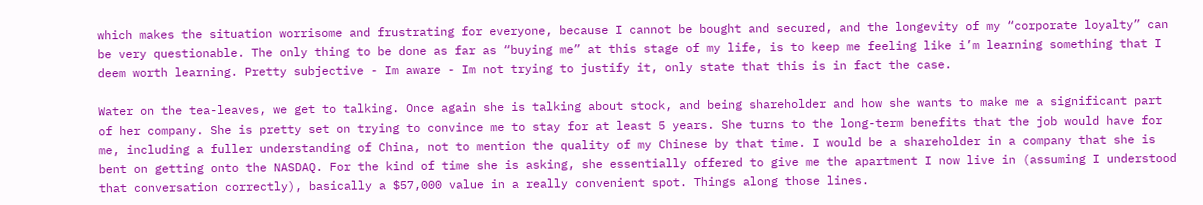which makes the situation worrisome and frustrating for everyone, because I cannot be bought and secured, and the longevity of my “corporate loyalty” can be very questionable. The only thing to be done as far as “buying me” at this stage of my life, is to keep me feeling like i’m learning something that I deem worth learning. Pretty subjective - Im aware - Im not trying to justify it, only state that this is in fact the case.

Water on the tea-leaves, we get to talking. Once again she is talking about stock, and being shareholder and how she wants to make me a significant part of her company. She is pretty set on trying to convince me to stay for at least 5 years. She turns to the long-term benefits that the job would have for me, including a fuller understanding of China, not to mention the quality of my Chinese by that time. I would be a shareholder in a company that she is bent on getting onto the NASDAQ. For the kind of time she is asking, she essentially offered to give me the apartment I now live in (assuming I understood that conversation correctly), basically a $57,000 value in a really convenient spot. Things along those lines.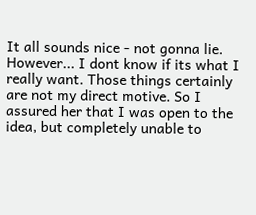It all sounds nice - not gonna lie. However... I dont know if its what I really want. Those things certainly are not my direct motive. So I assured her that I was open to the idea, but completely unable to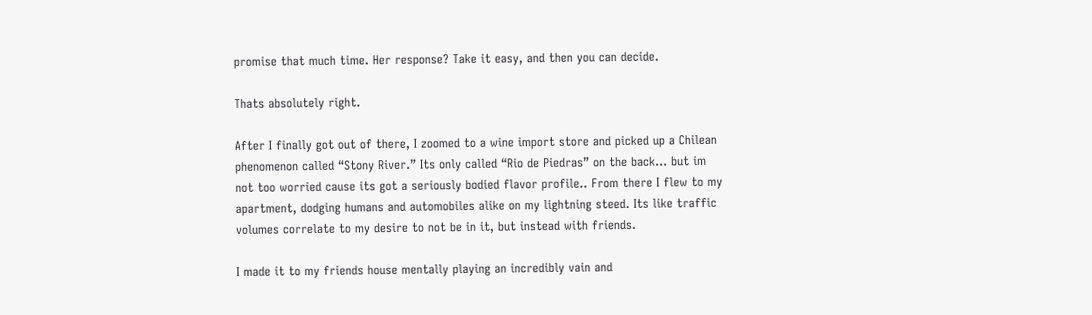promise that much time. Her response? Take it easy, and then you can decide.

Thats absolutely right.

After I finally got out of there, I zoomed to a wine import store and picked up a Chilean phenomenon called “Stony River.” Its only called “Rio de Piedras” on the back... but im not too worried cause its got a seriously bodied flavor profile.. From there I flew to my apartment, dodging humans and automobiles alike on my lightning steed. Its like traffic volumes correlate to my desire to not be in it, but instead with friends.

I made it to my friends house mentally playing an incredibly vain and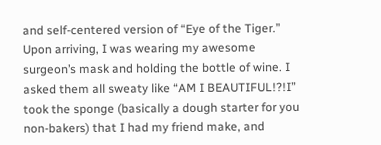and self-centered version of “Eye of the Tiger.” Upon arriving, I was wearing my awesome surgeon’s mask and holding the bottle of wine. I asked them all sweaty like “AM I BEAUTIFUL!?!I” took the sponge (basically a dough starter for you non-bakers) that I had my friend make, and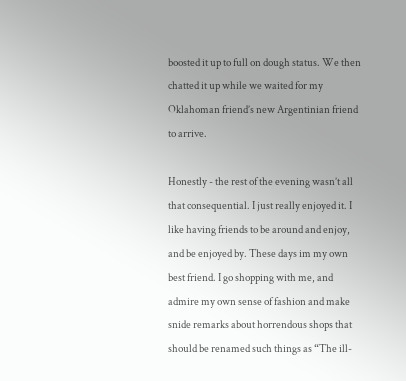boosted it up to full on dough status. We then chatted it up while we waited for my Oklahoman friend’s new Argentinian friend to arrive.

Honestly - the rest of the evening wasn’t all that consequential. I just really enjoyed it. I like having friends to be around and enjoy, and be enjoyed by. These days im my own best friend. I go shopping with me, and admire my own sense of fashion and make snide remarks about horrendous shops that should be renamed such things as “The ill-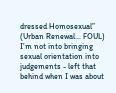dressed Homosexual” (Urban Renewal... FOUL) I’m not into bringing sexual orientation into judgements - left that behind when I was about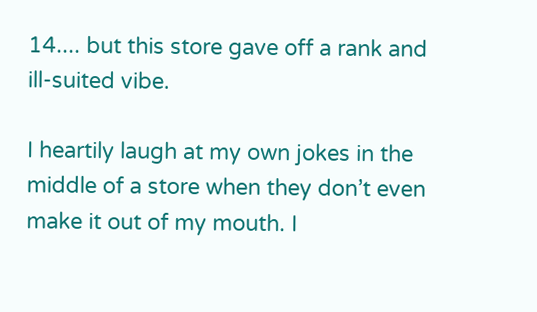14.... but this store gave off a rank and ill-suited vibe.

I heartily laugh at my own jokes in the middle of a store when they don’t even make it out of my mouth. I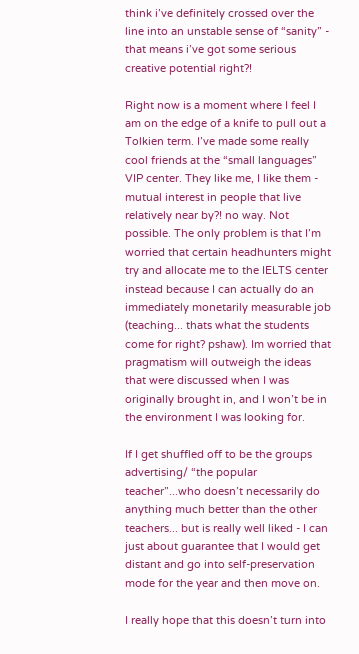think i’ve definitely crossed over the line into an unstable sense of “sanity” - that means i’ve got some serious creative potential right?!

Right now is a moment where I feel I am on the edge of a knife to pull out a Tolkien term. I’ve made some really cool friends at the “small languages” VIP center. They like me, I like them - mutual interest in people that live relatively near by?! no way. Not possible. The only problem is that I’m worried that certain headhunters might try and allocate me to the IELTS center instead because I can actually do an immediately monetarily measurable job (teaching... thats what the students come for right? pshaw). Im worried that pragmatism will outweigh the ideas that were discussed when I was originally brought in, and I won’t be in the environment I was looking for.

If I get shuffled off to be the groups advertising/ “the popular teacher”...who doesn’t necessarily do anything much better than the other teachers... but is really well liked - I can just about guarantee that I would get distant and go into self-preservation mode for the year and then move on.

I really hope that this doesn’t turn into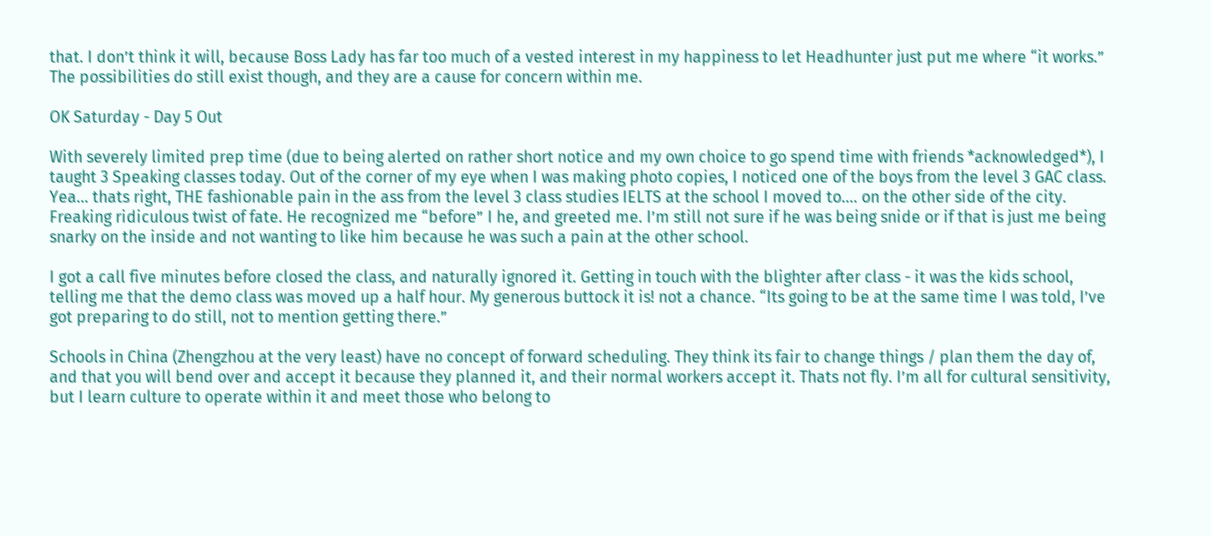that. I don’t think it will, because Boss Lady has far too much of a vested interest in my happiness to let Headhunter just put me where “it works.” The possibilities do still exist though, and they are a cause for concern within me.

OK Saturday - Day 5 Out

With severely limited prep time (due to being alerted on rather short notice and my own choice to go spend time with friends *acknowledged*), I taught 3 Speaking classes today. Out of the corner of my eye when I was making photo copies, I noticed one of the boys from the level 3 GAC class. Yea... thats right, THE fashionable pain in the ass from the level 3 class studies IELTS at the school I moved to.... on the other side of the city. Freaking ridiculous twist of fate. He recognized me “before” I he, and greeted me. I’m still not sure if he was being snide or if that is just me being snarky on the inside and not wanting to like him because he was such a pain at the other school.

I got a call five minutes before closed the class, and naturally ignored it. Getting in touch with the blighter after class - it was the kids school, telling me that the demo class was moved up a half hour. My generous buttock it is! not a chance. “Its going to be at the same time I was told, I’ve got preparing to do still, not to mention getting there.”

Schools in China (Zhengzhou at the very least) have no concept of forward scheduling. They think its fair to change things / plan them the day of, and that you will bend over and accept it because they planned it, and their normal workers accept it. Thats not fly. I’m all for cultural sensitivity, but I learn culture to operate within it and meet those who belong to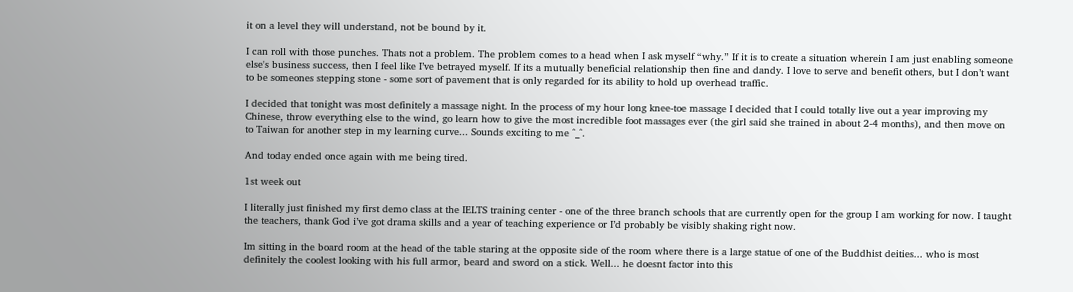it on a level they will understand, not be bound by it.

I can roll with those punches. Thats not a problem. The problem comes to a head when I ask myself “why.” If it is to create a situation wherein I am just enabling someone else's business success, then I feel like I’ve betrayed myself. If its a mutually beneficial relationship then fine and dandy. I love to serve and benefit others, but I don’t want to be someones stepping stone - some sort of pavement that is only regarded for its ability to hold up overhead traffic.

I decided that tonight was most definitely a massage night. In the process of my hour long knee-toe massage I decided that I could totally live out a year improving my Chinese, throw everything else to the wind, go learn how to give the most incredible foot massages ever (the girl said she trained in about 2-4 months), and then move on to Taiwan for another step in my learning curve... Sounds exciting to me ^_^.

And today ended once again with me being tired.

1st week out

I literally just finished my first demo class at the IELTS training center - one of the three branch schools that are currently open for the group I am working for now. I taught the teachers, thank God i’ve got drama skills and a year of teaching experience or I’d probably be visibly shaking right now.

Im sitting in the board room at the head of the table staring at the opposite side of the room where there is a large statue of one of the Buddhist deities... who is most definitely the coolest looking with his full armor, beard and sword on a stick. Well... he doesnt factor into this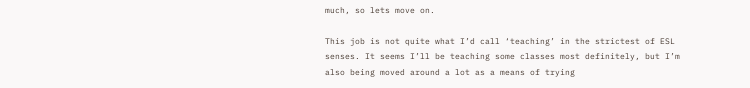much, so lets move on.

This job is not quite what I’d call ‘teaching’ in the strictest of ESL senses. It seems I’ll be teaching some classes most definitely, but I’m also being moved around a lot as a means of trying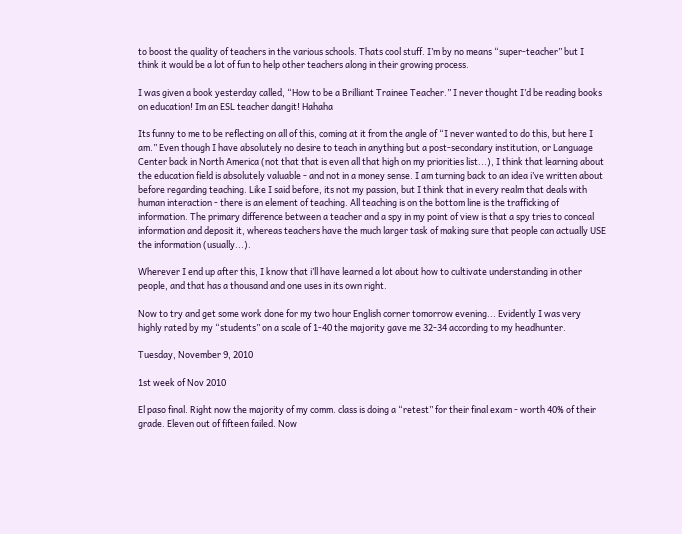to boost the quality of teachers in the various schools. Thats cool stuff. I’m by no means “super-teacher” but I think it would be a lot of fun to help other teachers along in their growing process.

I was given a book yesterday called, “How to be a Brilliant Trainee Teacher.” I never thought I’d be reading books on education! Im an ESL teacher dangit! Hahaha

Its funny to me to be reflecting on all of this, coming at it from the angle of “I never wanted to do this, but here I am.” Even though I have absolutely no desire to teach in anything but a post-secondary institution, or Language Center back in North America (not that that is even all that high on my priorities list...), I think that learning about the education field is absolutely valuable - and not in a money sense. I am turning back to an idea i’ve written about before regarding teaching. Like I said before, its not my passion, but I think that in every realm that deals with human interaction - there is an element of teaching. All teaching is on the bottom line is the trafficking of information. The primary difference between a teacher and a spy in my point of view is that a spy tries to conceal information and deposit it, whereas teachers have the much larger task of making sure that people can actually USE the information (usually...).

Wherever I end up after this, I know that i’ll have learned a lot about how to cultivate understanding in other people, and that has a thousand and one uses in its own right.

Now to try and get some work done for my two hour English corner tomorrow evening... Evidently I was very highly rated by my “students” on a scale of 1-40 the majority gave me 32-34 according to my headhunter.

Tuesday, November 9, 2010

1st week of Nov 2010

El paso final. Right now the majority of my comm. class is doing a “retest” for their final exam - worth 40% of their grade. Eleven out of fifteen failed. Now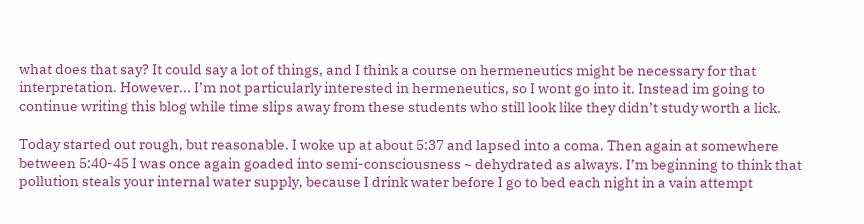what does that say? It could say a lot of things, and I think a course on hermeneutics might be necessary for that interpretation. However... I’m not particularly interested in hermeneutics, so I wont go into it. Instead im going to continue writing this blog while time slips away from these students who still look like they didn’t study worth a lick.

Today started out rough, but reasonable. I woke up at about 5:37 and lapsed into a coma. Then again at somewhere between 5:40-45 I was once again goaded into semi-consciousness ~ dehydrated as always. I’m beginning to think that pollution steals your internal water supply, because I drink water before I go to bed each night in a vain attempt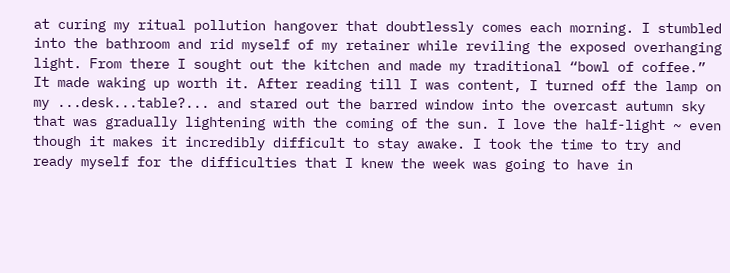at curing my ritual pollution hangover that doubtlessly comes each morning. I stumbled into the bathroom and rid myself of my retainer while reviling the exposed overhanging light. From there I sought out the kitchen and made my traditional “bowl of coffee.” It made waking up worth it. After reading till I was content, I turned off the lamp on my ...desk...table?... and stared out the barred window into the overcast autumn sky that was gradually lightening with the coming of the sun. I love the half-light ~ even though it makes it incredibly difficult to stay awake. I took the time to try and ready myself for the difficulties that I knew the week was going to have in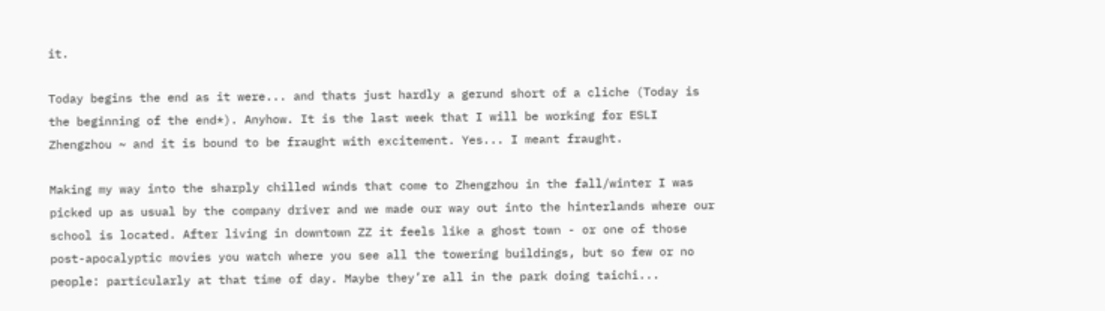it.

Today begins the end as it were... and thats just hardly a gerund short of a cliche (Today is the beginning of the end*). Anyhow. It is the last week that I will be working for ESLI Zhengzhou ~ and it is bound to be fraught with excitement. Yes... I meant fraught.

Making my way into the sharply chilled winds that come to Zhengzhou in the fall/winter I was picked up as usual by the company driver and we made our way out into the hinterlands where our school is located. After living in downtown ZZ it feels like a ghost town - or one of those post-apocalyptic movies you watch where you see all the towering buildings, but so few or no people: particularly at that time of day. Maybe they’re all in the park doing taichi...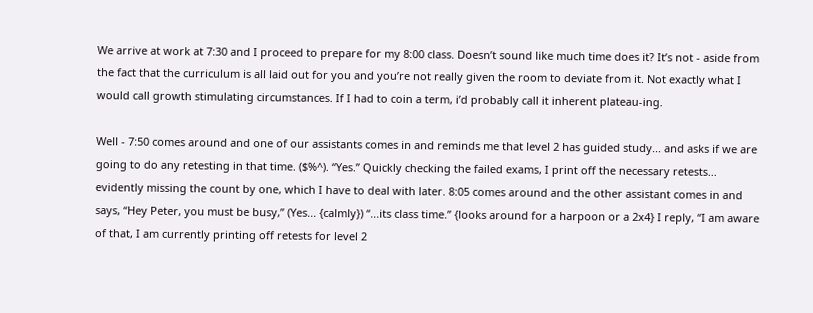We arrive at work at 7:30 and I proceed to prepare for my 8:00 class. Doesn’t sound like much time does it? It’s not - aside from the fact that the curriculum is all laid out for you and you’re not really given the room to deviate from it. Not exactly what I would call growth stimulating circumstances. If I had to coin a term, i’d probably call it inherent plateau-ing.

Well - 7:50 comes around and one of our assistants comes in and reminds me that level 2 has guided study... and asks if we are going to do any retesting in that time. ($%^). “Yes.” Quickly checking the failed exams, I print off the necessary retests... evidently missing the count by one, which I have to deal with later. 8:05 comes around and the other assistant comes in and says, “Hey Peter, you must be busy,” (Yes... {calmly}) “...its class time.” {looks around for a harpoon or a 2x4} I reply, “I am aware of that, I am currently printing off retests for level 2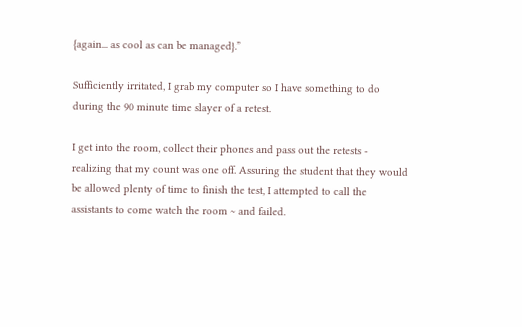{again... as cool as can be managed}.”

Sufficiently irritated, I grab my computer so I have something to do during the 90 minute time slayer of a retest.

I get into the room, collect their phones and pass out the retests - realizing that my count was one off. Assuring the student that they would be allowed plenty of time to finish the test, I attempted to call the assistants to come watch the room ~ and failed.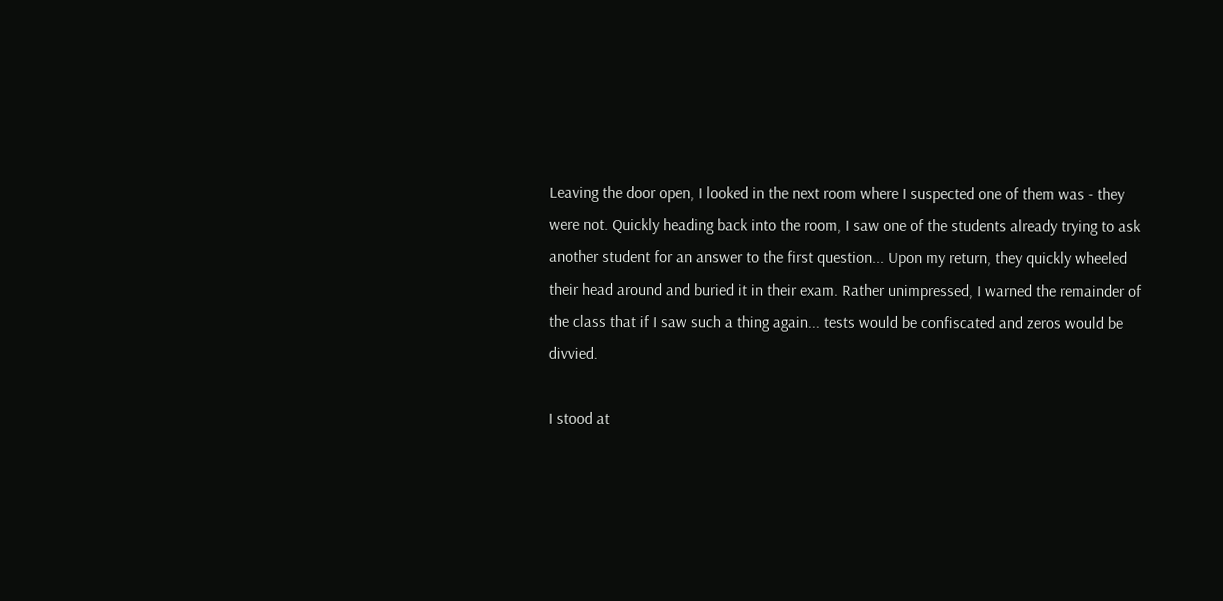Leaving the door open, I looked in the next room where I suspected one of them was - they were not. Quickly heading back into the room, I saw one of the students already trying to ask another student for an answer to the first question... Upon my return, they quickly wheeled their head around and buried it in their exam. Rather unimpressed, I warned the remainder of the class that if I saw such a thing again... tests would be confiscated and zeros would be divvied.

I stood at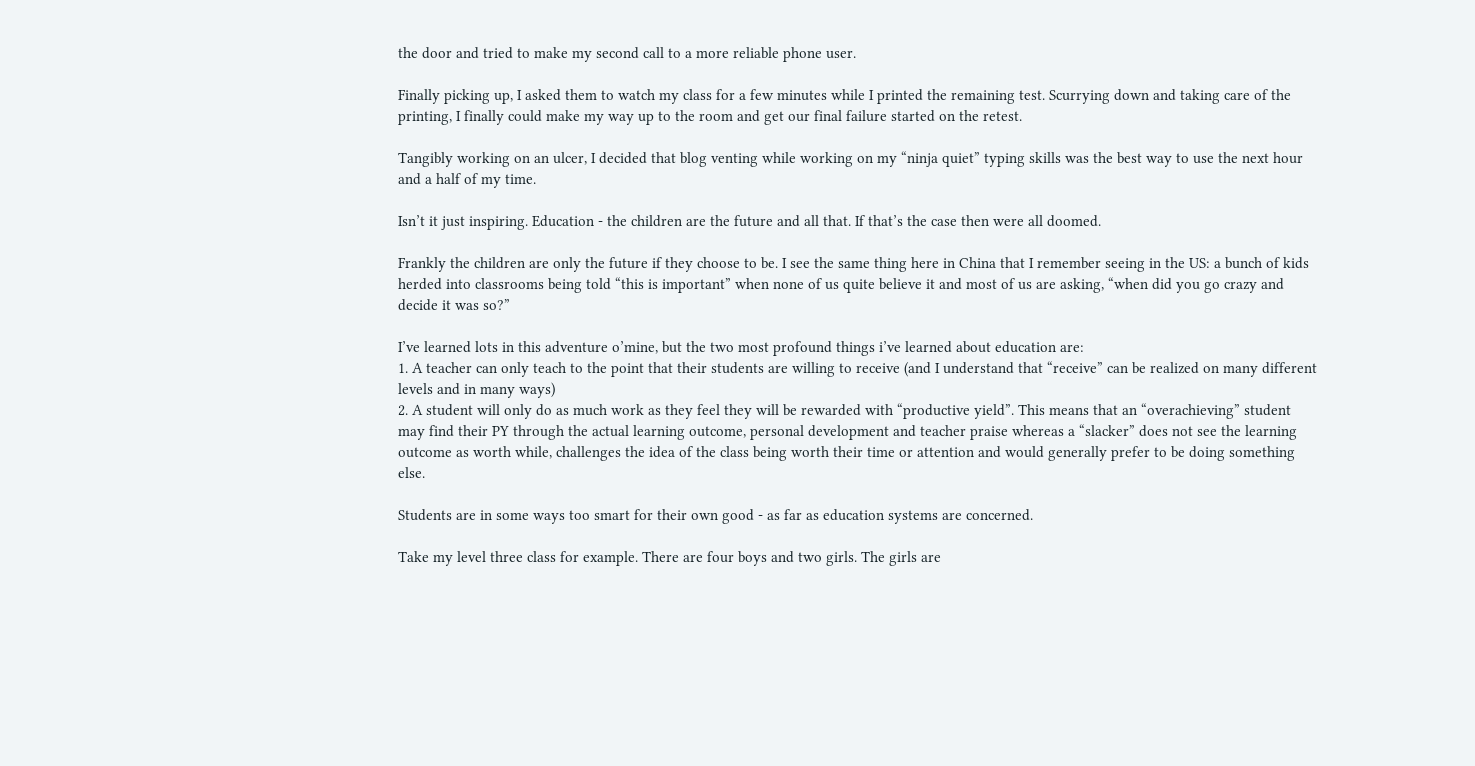the door and tried to make my second call to a more reliable phone user.

Finally picking up, I asked them to watch my class for a few minutes while I printed the remaining test. Scurrying down and taking care of the printing, I finally could make my way up to the room and get our final failure started on the retest.

Tangibly working on an ulcer, I decided that blog venting while working on my “ninja quiet” typing skills was the best way to use the next hour and a half of my time.

Isn’t it just inspiring. Education - the children are the future and all that. If that’s the case then were all doomed.

Frankly the children are only the future if they choose to be. I see the same thing here in China that I remember seeing in the US: a bunch of kids herded into classrooms being told “this is important” when none of us quite believe it and most of us are asking, “when did you go crazy and decide it was so?”

I’ve learned lots in this adventure o’mine, but the two most profound things i’ve learned about education are:
1. A teacher can only teach to the point that their students are willing to receive (and I understand that “receive” can be realized on many different levels and in many ways)
2. A student will only do as much work as they feel they will be rewarded with “productive yield”. This means that an “overachieving” student may find their PY through the actual learning outcome, personal development and teacher praise whereas a “slacker” does not see the learning outcome as worth while, challenges the idea of the class being worth their time or attention and would generally prefer to be doing something else.

Students are in some ways too smart for their own good - as far as education systems are concerned.

Take my level three class for example. There are four boys and two girls. The girls are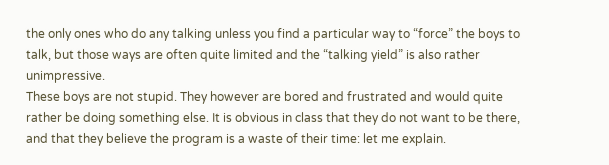the only ones who do any talking unless you find a particular way to “force” the boys to talk, but those ways are often quite limited and the “talking yield” is also rather unimpressive.
These boys are not stupid. They however are bored and frustrated and would quite rather be doing something else. It is obvious in class that they do not want to be there, and that they believe the program is a waste of their time: let me explain.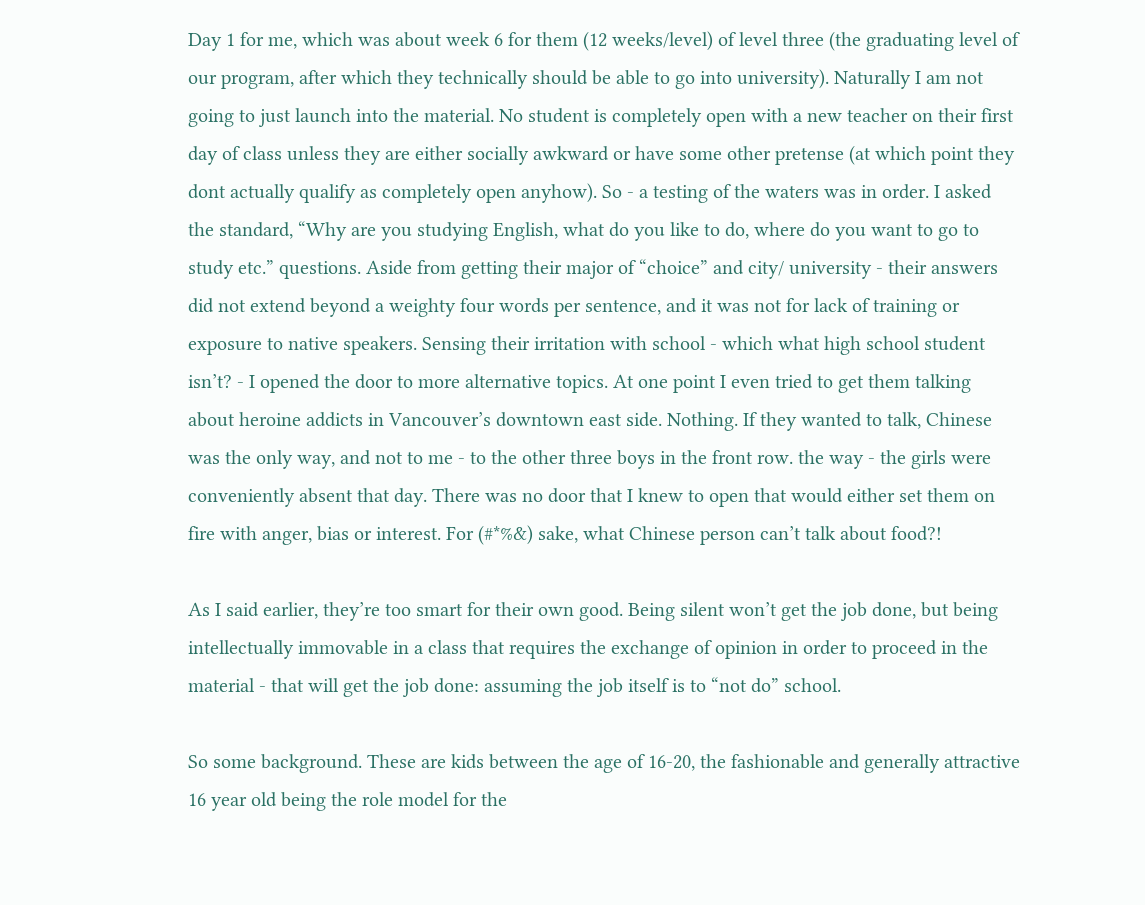Day 1 for me, which was about week 6 for them (12 weeks/level) of level three (the graduating level of our program, after which they technically should be able to go into university). Naturally I am not going to just launch into the material. No student is completely open with a new teacher on their first day of class unless they are either socially awkward or have some other pretense (at which point they dont actually qualify as completely open anyhow). So - a testing of the waters was in order. I asked the standard, “Why are you studying English, what do you like to do, where do you want to go to study etc.” questions. Aside from getting their major of “choice” and city/ university - their answers did not extend beyond a weighty four words per sentence, and it was not for lack of training or exposure to native speakers. Sensing their irritation with school - which what high school student isn’t? - I opened the door to more alternative topics. At one point I even tried to get them talking about heroine addicts in Vancouver’s downtown east side. Nothing. If they wanted to talk, Chinese was the only way, and not to me - to the other three boys in the front row. the way - the girls were conveniently absent that day. There was no door that I knew to open that would either set them on fire with anger, bias or interest. For (#*%&) sake, what Chinese person can’t talk about food?!

As I said earlier, they’re too smart for their own good. Being silent won’t get the job done, but being intellectually immovable in a class that requires the exchange of opinion in order to proceed in the material - that will get the job done: assuming the job itself is to “not do” school.

So some background. These are kids between the age of 16-20, the fashionable and generally attractive 16 year old being the role model for the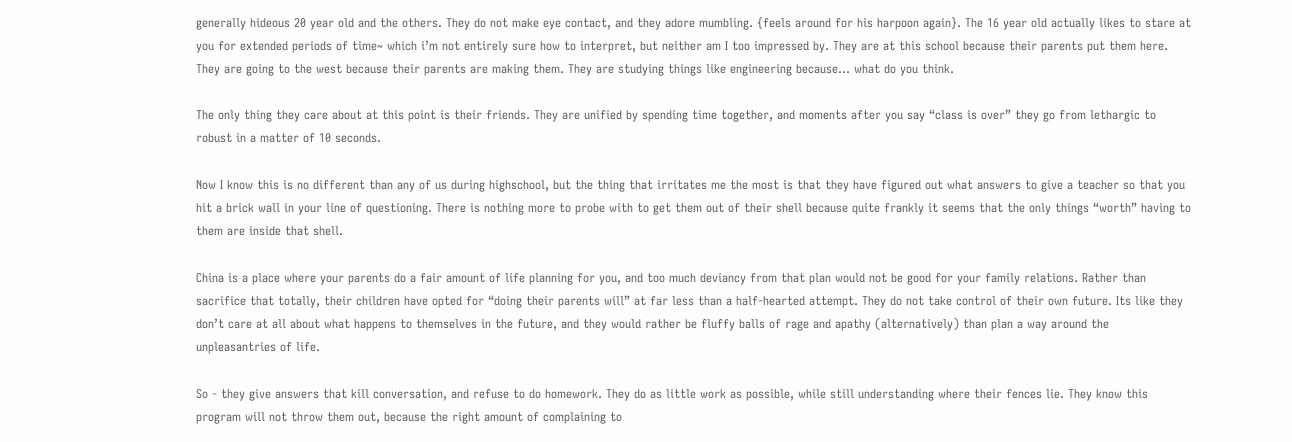generally hideous 20 year old and the others. They do not make eye contact, and they adore mumbling. {feels around for his harpoon again}. The 16 year old actually likes to stare at you for extended periods of time~ which i’m not entirely sure how to interpret, but neither am I too impressed by. They are at this school because their parents put them here. They are going to the west because their parents are making them. They are studying things like engineering because... what do you think.

The only thing they care about at this point is their friends. They are unified by spending time together, and moments after you say “class is over” they go from lethargic to robust in a matter of 10 seconds.

Now I know this is no different than any of us during highschool, but the thing that irritates me the most is that they have figured out what answers to give a teacher so that you hit a brick wall in your line of questioning. There is nothing more to probe with to get them out of their shell because quite frankly it seems that the only things “worth” having to them are inside that shell.

China is a place where your parents do a fair amount of life planning for you, and too much deviancy from that plan would not be good for your family relations. Rather than sacrifice that totally, their children have opted for “doing their parents will” at far less than a half-hearted attempt. They do not take control of their own future. Its like they don’t care at all about what happens to themselves in the future, and they would rather be fluffy balls of rage and apathy (alternatively) than plan a way around the unpleasantries of life.

So - they give answers that kill conversation, and refuse to do homework. They do as little work as possible, while still understanding where their fences lie. They know this program will not throw them out, because the right amount of complaining to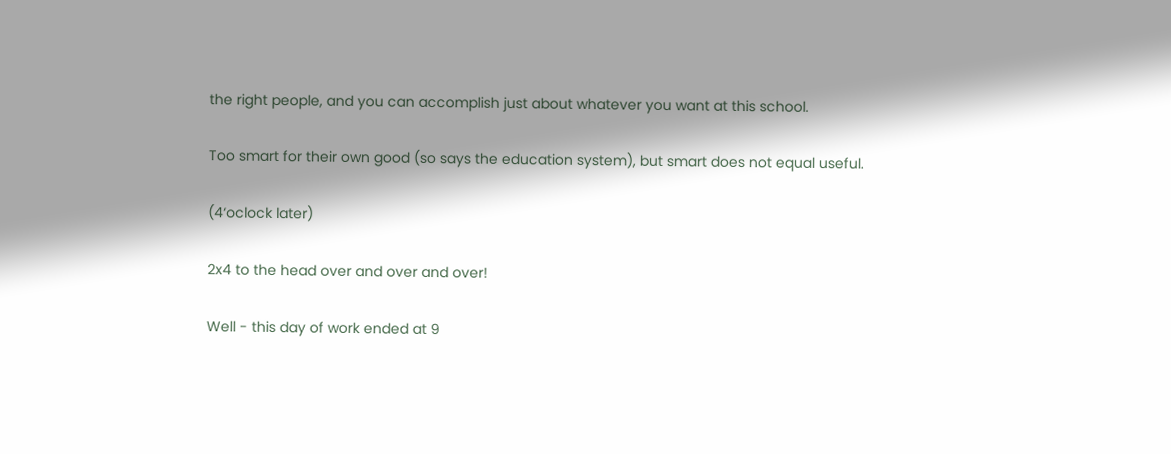the right people, and you can accomplish just about whatever you want at this school.

Too smart for their own good (so says the education system), but smart does not equal useful.

(4‘oclock later)

2x4 to the head over and over and over!

Well - this day of work ended at 9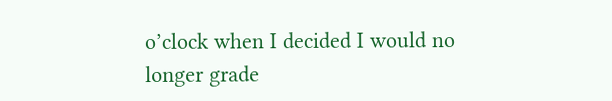o’clock when I decided I would no longer grade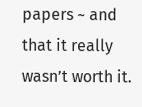papers ~ and that it really wasn’t worth it.